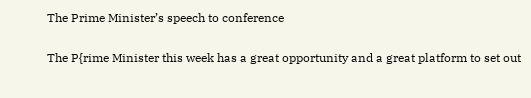The Prime Minister’s speech to conference

The P{rime Minister this week has a great opportunity and a great platform to set out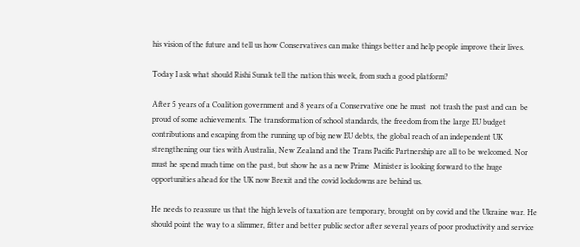his vision of the future and tell us how Conservatives can make things better and help people improve their lives.

Today I ask what should Rishi Sunak tell the nation this week, from such a good platform?

After 5 years of a Coalition government and 8 years of a Conservative one he must  not trash the past and can  be proud of some achievements. The transformation of school standards, the freedom from the large EU budget contributions and escaping from the running up of big new EU debts, the global reach of an independent UK   strengthening our ties with Australia, New Zealand and the Trans Pacific Partnership are all to be welcomed. Nor must he spend much time on the past, but show he as a new Prime  Minister is looking forward to the huge opportunities ahead for the UK now Brexit and the covid lockdowns are behind us.

He needs to reassure us that the high levels of taxation are temporary, brought on by covid and the Ukraine war. He should point the way to a slimmer, fitter and better public sector after several years of poor productivity and service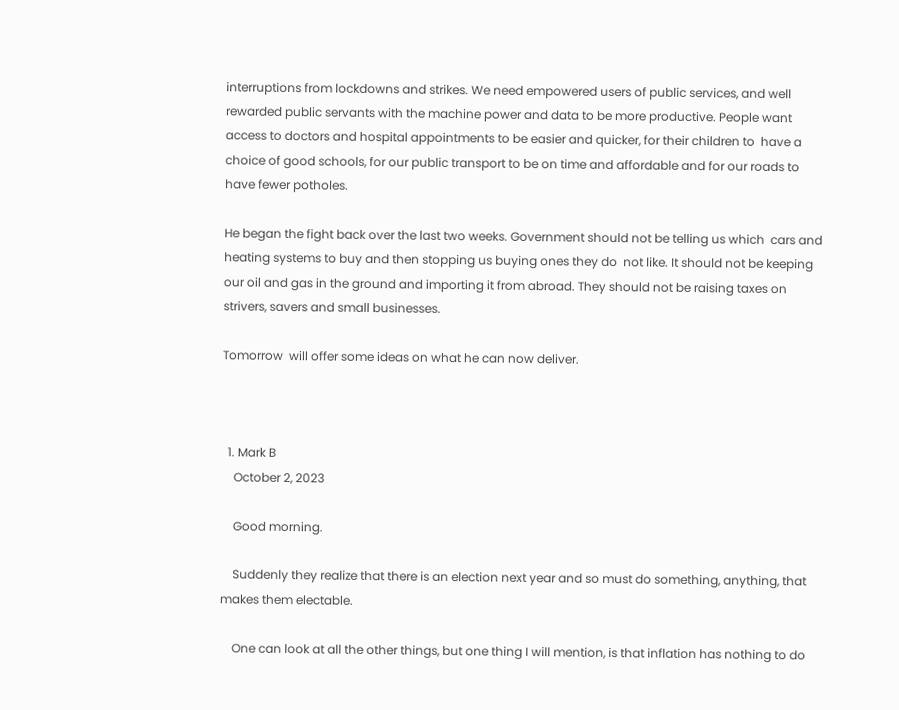interruptions from lockdowns and strikes. We need empowered users of public services, and well rewarded public servants with the machine power and data to be more productive. People want  access to doctors and hospital appointments to be easier and quicker, for their children to  have a choice of good schools, for our public transport to be on time and affordable and for our roads to have fewer potholes.

He began the fight back over the last two weeks. Government should not be telling us which  cars and heating systems to buy and then stopping us buying ones they do  not like. It should not be keeping our oil and gas in the ground and importing it from abroad. They should not be raising taxes on strivers, savers and small businesses.

Tomorrow  will offer some ideas on what he can now deliver.



  1. Mark B
    October 2, 2023

    Good morning.

    Suddenly they realize that there is an election next year and so must do something, anything, that makes them electable.

    One can look at all the other things, but one thing I will mention, is that inflation has nothing to do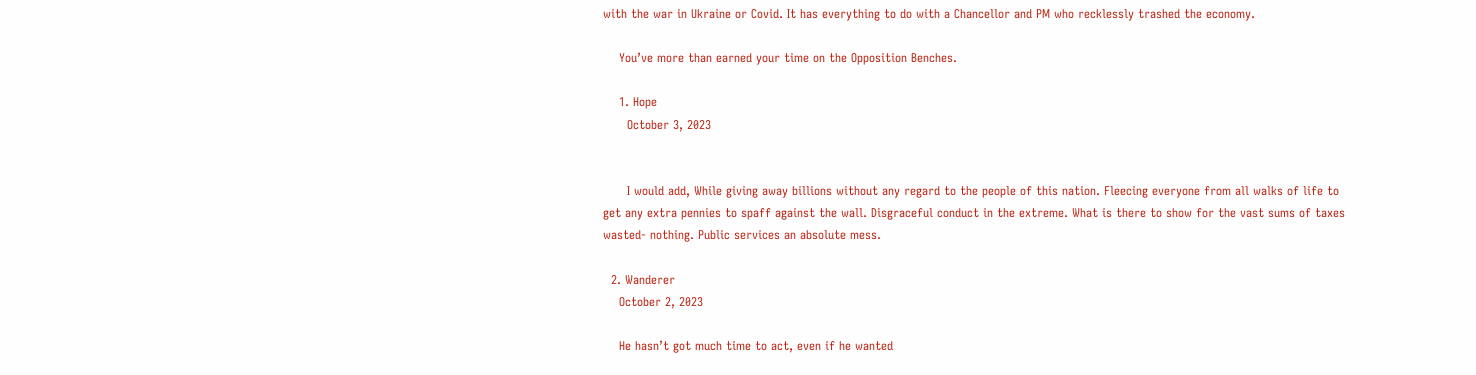with the war in Ukraine or Covid. It has everything to do with a Chancellor and PM who recklessly trashed the economy.

    You’ve more than earned your time on the Opposition Benches.

    1. Hope
      October 3, 2023


      I would add, While giving away billions without any regard to the people of this nation. Fleecing everyone from all walks of life to get any extra pennies to spaff against the wall. Disgraceful conduct in the extreme. What is there to show for the vast sums of taxes wasted- nothing. Public services an absolute mess.

  2. Wanderer
    October 2, 2023

    He hasn’t got much time to act, even if he wanted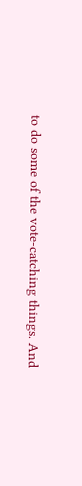to do some of the vote-catching things. And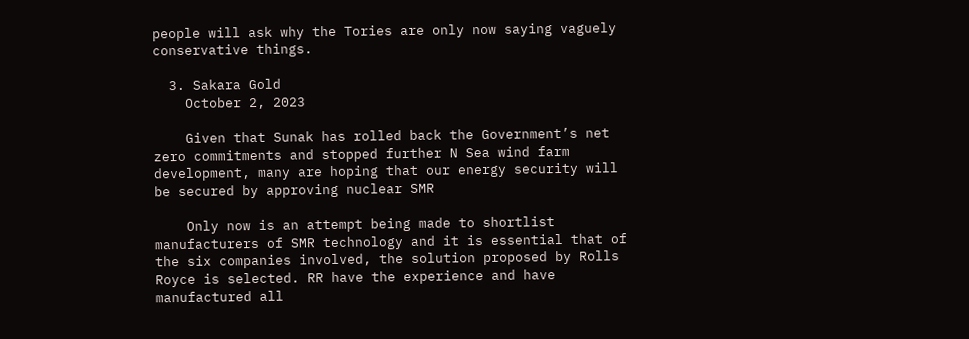people will ask why the Tories are only now saying vaguely conservative things.

  3. Sakara Gold
    October 2, 2023

    Given that Sunak has rolled back the Government’s net zero commitments and stopped further N Sea wind farm development, many are hoping that our energy security will be secured by approving nuclear SMR

    Only now is an attempt being made to shortlist manufacturers of SMR technology and it is essential that of the six companies involved, the solution proposed by Rolls Royce is selected. RR have the experience and have manufactured all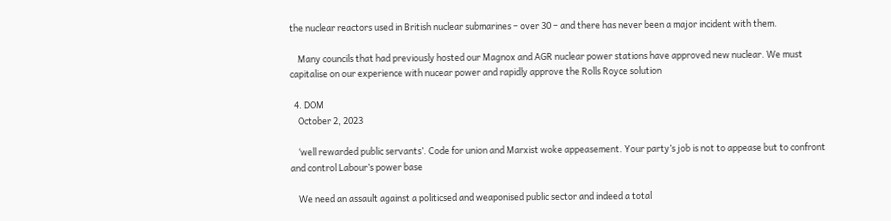the nuclear reactors used in British nuclear submarines – over 30 – and there has never been a major incident with them.

    Many councils that had previously hosted our Magnox and AGR nuclear power stations have approved new nuclear. We must capitalise on our experience with nucear power and rapidly approve the Rolls Royce solution

  4. DOM
    October 2, 2023

    ‘well rewarded public servants’. Code for union and Marxist woke appeasement. Your party’s job is not to appease but to confront and control Labour’s power base

    We need an assault against a politicsed and weaponised public sector and indeed a total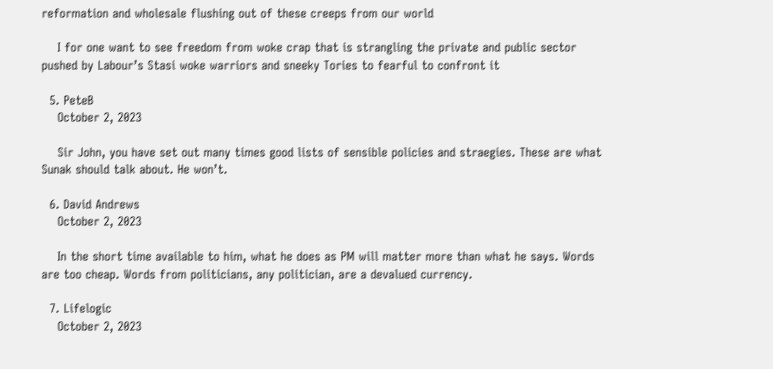reformation and wholesale flushing out of these creeps from our world

    I for one want to see freedom from woke crap that is strangling the private and public sector pushed by Labour’s Stasi woke warriors and sneeky Tories to fearful to confront it

  5. PeteB
    October 2, 2023

    Sir John, you have set out many times good lists of sensible policies and straegies. These are what Sunak should talk about. He won’t.

  6. David Andrews
    October 2, 2023

    In the short time available to him, what he does as PM will matter more than what he says. Words are too cheap. Words from politicians, any politician, are a devalued currency.

  7. Lifelogic
    October 2, 2023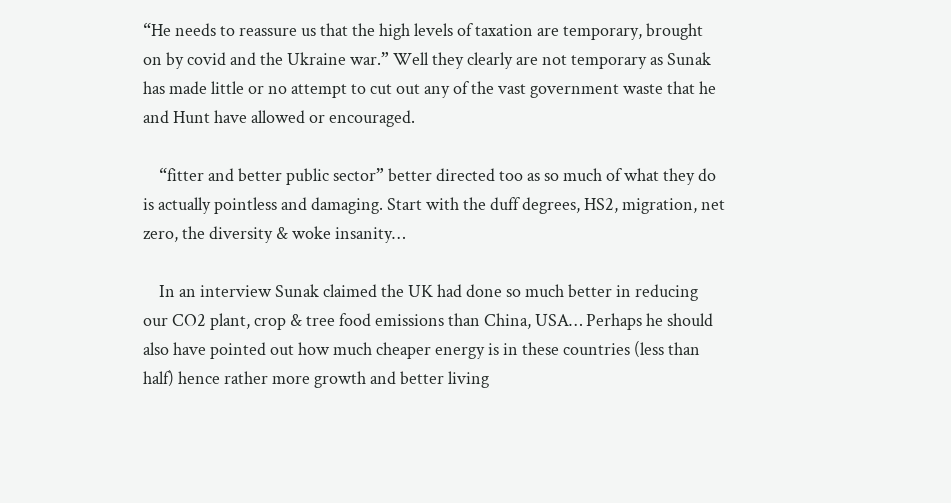“He needs to reassure us that the high levels of taxation are temporary, brought on by covid and the Ukraine war.” Well they clearly are not temporary as Sunak has made little or no attempt to cut out any of the vast government waste that he and Hunt have allowed or encouraged.

    “fitter and better public sector” better directed too as so much of what they do is actually pointless and damaging. Start with the duff degrees, HS2, migration, net zero, the diversity & woke insanity…

    In an interview Sunak claimed the UK had done so much better in reducing our CO2 plant, crop & tree food emissions than China, USA… Perhaps he should also have pointed out how much cheaper energy is in these countries (less than half) hence rather more growth and better living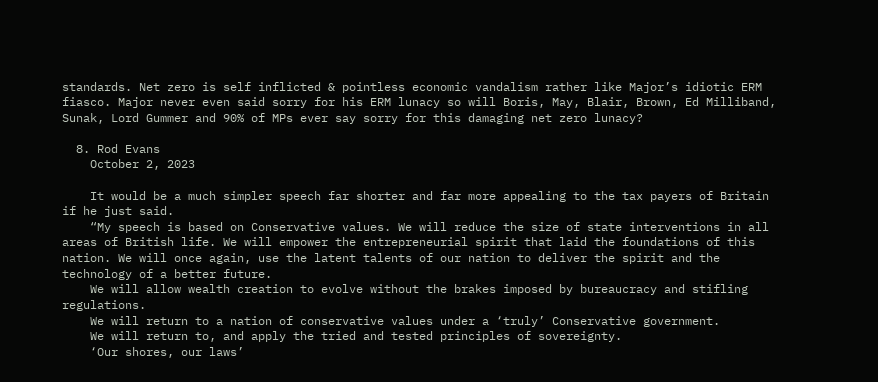standards. Net zero is self inflicted & pointless economic vandalism rather like Major’s idiotic ERM fiasco. Major never even said sorry for his ERM lunacy so will Boris, May, Blair, Brown, Ed Milliband, Sunak, Lord Gummer and 90% of MPs ever say sorry for this damaging net zero lunacy?

  8. Rod Evans
    October 2, 2023

    It would be a much simpler speech far shorter and far more appealing to the tax payers of Britain if he just said.
    “My speech is based on Conservative values. We will reduce the size of state interventions in all areas of British life. We will empower the entrepreneurial spirit that laid the foundations of this nation. We will once again, use the latent talents of our nation to deliver the spirit and the technology of a better future.
    We will allow wealth creation to evolve without the brakes imposed by bureaucracy and stifling regulations.
    We will return to a nation of conservative values under a ‘truly’ Conservative government.
    We will return to, and apply the tried and tested principles of sovereignty.
    ‘Our shores, our laws’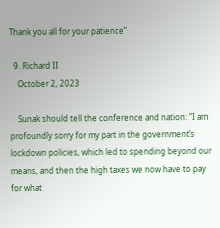Thank you all for your patience”

  9. Richard II
    October 2, 2023

    Sunak should tell the conference and nation: “I am profoundly sorry for my part in the government’s lockdown policies, which led to spending beyond our means, and then the high taxes we now have to pay for what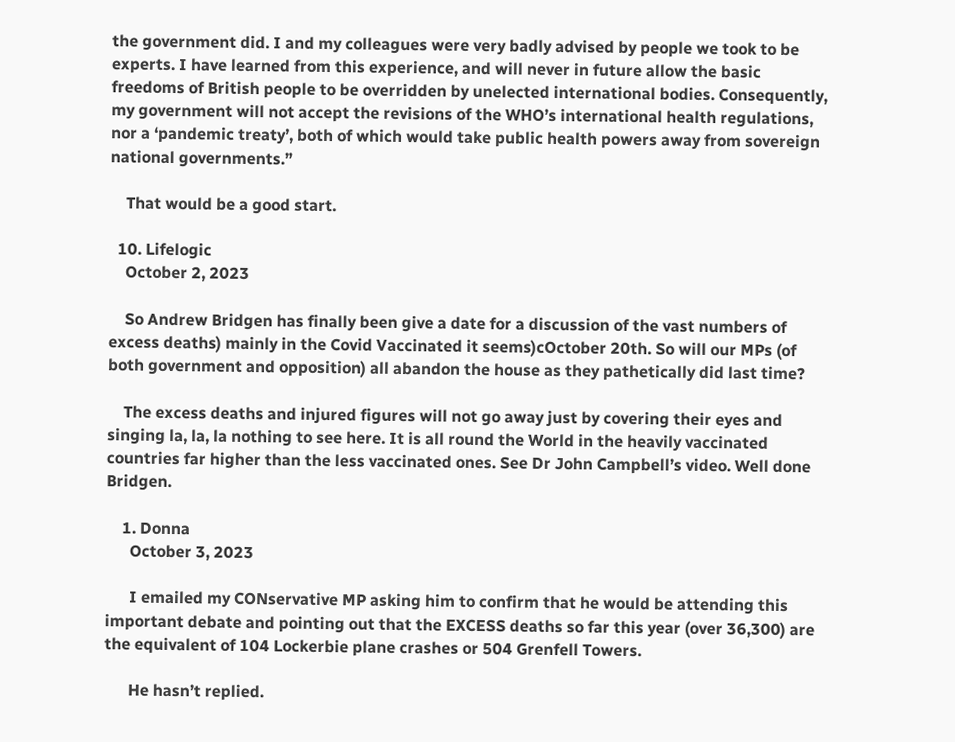the government did. I and my colleagues were very badly advised by people we took to be experts. I have learned from this experience, and will never in future allow the basic freedoms of British people to be overridden by unelected international bodies. Consequently, my government will not accept the revisions of the WHO’s international health regulations, nor a ‘pandemic treaty’, both of which would take public health powers away from sovereign national governments.”

    That would be a good start.

  10. Lifelogic
    October 2, 2023

    So Andrew Bridgen has finally been give a date for a discussion of the vast numbers of excess deaths) mainly in the Covid Vaccinated it seems)cOctober 20th. So will our MPs (of both government and opposition) all abandon the house as they pathetically did last time?

    The excess deaths and injured figures will not go away just by covering their eyes and singing la, la, la nothing to see here. It is all round the World in the heavily vaccinated countries far higher than the less vaccinated ones. See Dr John Campbell’s video. Well done Bridgen.

    1. Donna
      October 3, 2023

      I emailed my CONservative MP asking him to confirm that he would be attending this important debate and pointing out that the EXCESS deaths so far this year (over 36,300) are the equivalent of 104 Lockerbie plane crashes or 504 Grenfell Towers.

      He hasn’t replied.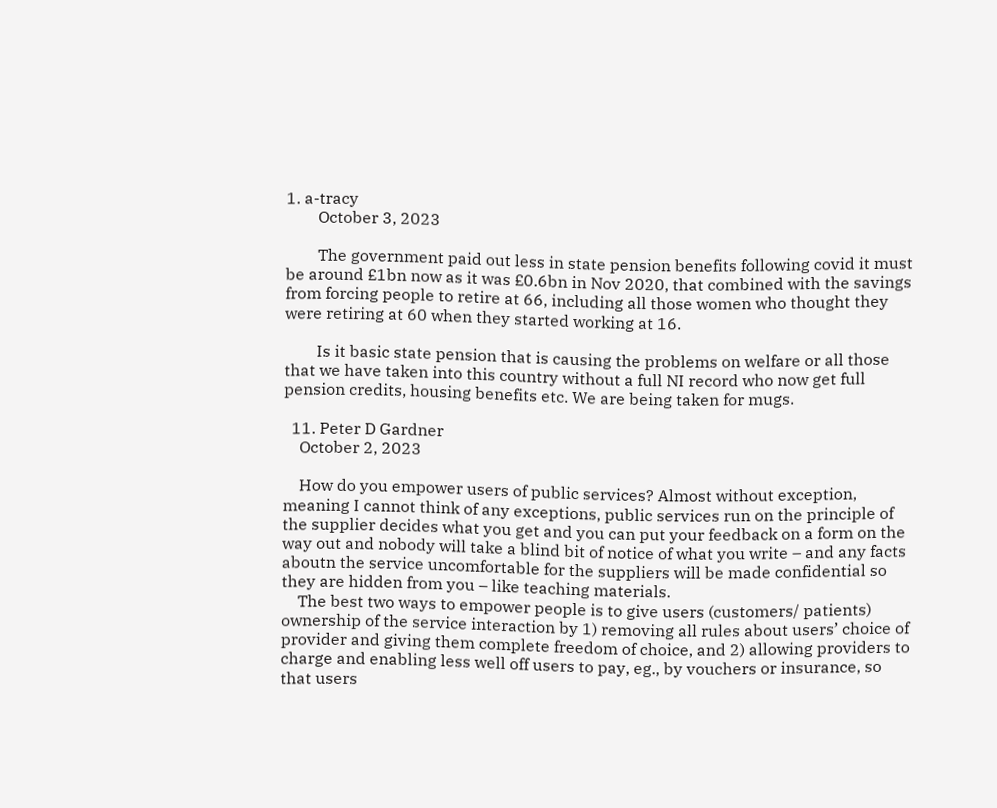1. a-tracy
        October 3, 2023

        The government paid out less in state pension benefits following covid it must be around £1bn now as it was £0.6bn in Nov 2020, that combined with the savings from forcing people to retire at 66, including all those women who thought they were retiring at 60 when they started working at 16.

        Is it basic state pension that is causing the problems on welfare or all those that we have taken into this country without a full NI record who now get full pension credits, housing benefits etc. We are being taken for mugs.

  11. Peter D Gardner
    October 2, 2023

    How do you empower users of public services? Almost without exception, meaning I cannot think of any exceptions, public services run on the principle of the supplier decides what you get and you can put your feedback on a form on the way out and nobody will take a blind bit of notice of what you write – and any facts aboutn the service uncomfortable for the suppliers will be made confidential so they are hidden from you – like teaching materials.
    The best two ways to empower people is to give users (customers/ patients) ownership of the service interaction by 1) removing all rules about users’ choice of provider and giving them complete freedom of choice, and 2) allowing providers to charge and enabling less well off users to pay, eg., by vouchers or insurance, so that users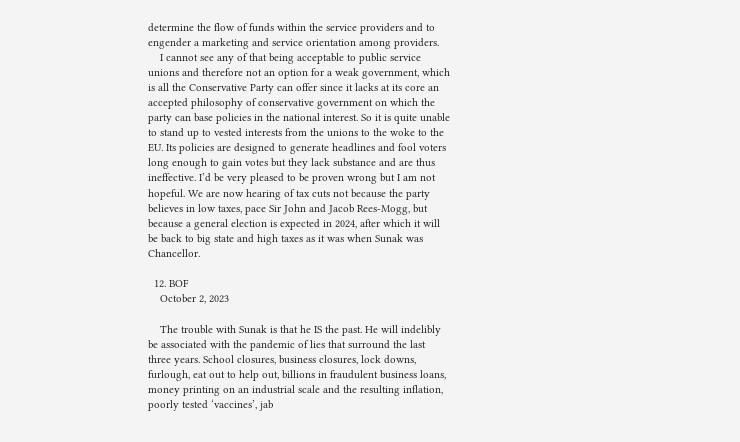determine the flow of funds within the service providers and to engender a marketing and service orientation among providers.
    I cannot see any of that being acceptable to public service unions and therefore not an option for a weak government, which is all the Conservative Party can offer since it lacks at its core an accepted philosophy of conservative government on which the party can base policies in the national interest. So it is quite unable to stand up to vested interests from the unions to the woke to the EU. Its policies are designed to generate headlines and fool voters long enough to gain votes but they lack substance and are thus ineffective. I’d be very pleased to be proven wrong but I am not hopeful. We are now hearing of tax cuts not because the party believes in low taxes, pace Sir John and Jacob Rees-Mogg, but because a general election is expected in 2024, after which it will be back to big state and high taxes as it was when Sunak was Chancellor.

  12. BOF
    October 2, 2023

    The trouble with Sunak is that he IS the past. He will indelibly be associated with the pandemic of lies that surround the last three years. School closures, business closures, lock downs, furlough, eat out to help out, billions in fraudulent business loans, money printing on an industrial scale and the resulting inflation, poorly tested ‘vaccines’, jab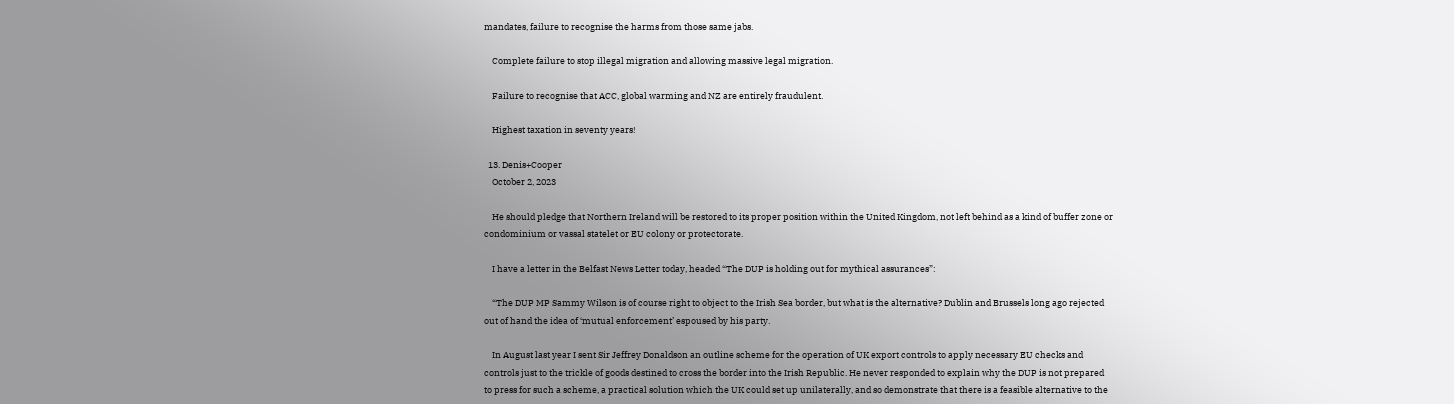mandates, failure to recognise the harms from those same jabs.

    Complete failure to stop illegal migration and allowing massive legal migration.

    Failure to recognise that ACC, global warming and NZ are entirely fraudulent.

    Highest taxation in seventy years!

  13. Denis+Cooper
    October 2, 2023

    He should pledge that Northern Ireland will be restored to its proper position within the United Kingdom, not left behind as a kind of buffer zone or condominium or vassal statelet or EU colony or protectorate.

    I have a letter in the Belfast News Letter today, headed “The DUP is holding out for mythical assurances”:

    “The DUP MP Sammy Wilson is of course right to object to the Irish Sea border, but what is the alternative? Dublin and Brussels long ago rejected out of hand the idea of ‘mutual enforcement’ espoused by his party.

    In August last year I sent Sir Jeffrey Donaldson an outline scheme for the operation of UK export controls to apply necessary EU checks and controls just to the trickle of goods destined to cross the border into the Irish Republic. He never responded to explain why the DUP is not prepared to press for such a scheme, a practical solution which the UK could set up unilaterally, and so demonstrate that there is a feasible alternative to the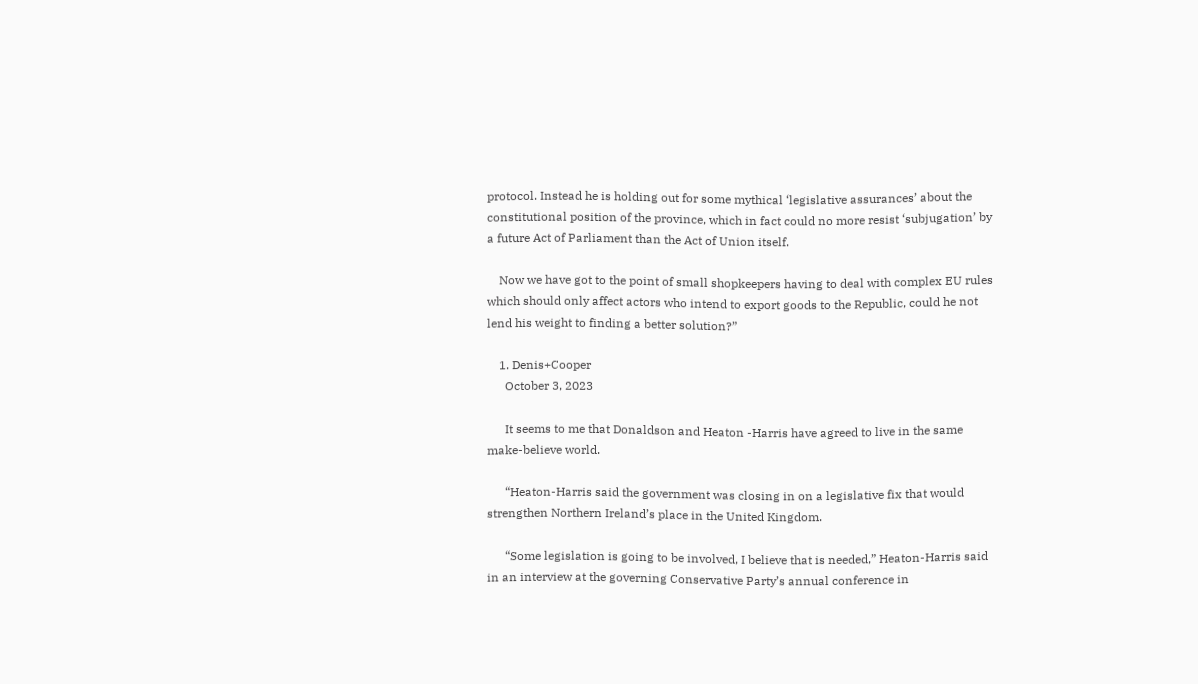protocol. Instead he is holding out for some mythical ‘legislative assurances’ about the constitutional position of the province, which in fact could no more resist ‘subjugation’ by a future Act of Parliament than the Act of Union itself.

    Now we have got to the point of small shopkeepers having to deal with complex EU rules which should only affect actors who intend to export goods to the Republic, could he not lend his weight to finding a better solution?”

    1. Denis+Cooper
      October 3, 2023

      It seems to me that Donaldson and Heaton -Harris have agreed to live in the same make-believe world.

      “Heaton-Harris said the government was closing in on a legislative fix that would strengthen Northern Ireland’s place in the United Kingdom.

      “Some legislation is going to be involved, I believe that is needed,” Heaton-Harris said in an interview at the governing Conservative Party’s annual conference in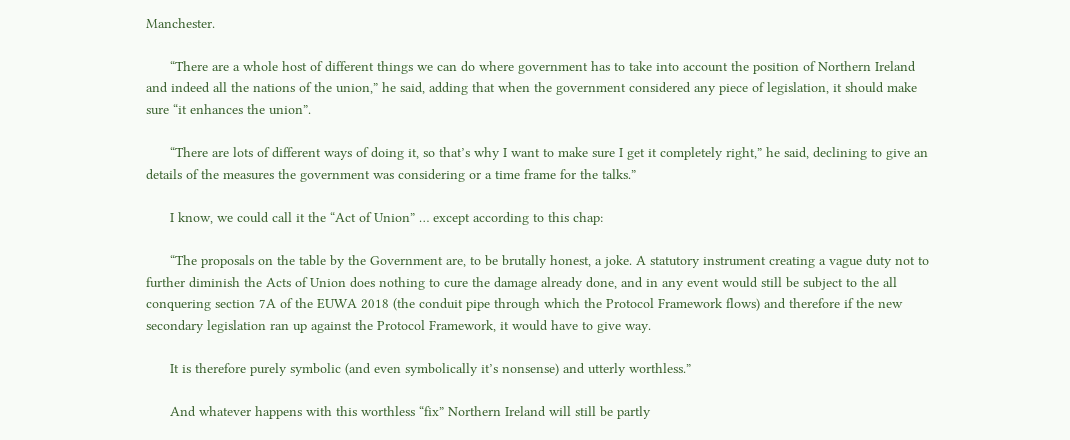Manchester.

      “There are a whole host of different things we can do where government has to take into account the position of Northern Ireland and indeed all the nations of the union,” he said, adding that when the government considered any piece of legislation, it should make sure “it enhances the union”.

      “There are lots of different ways of doing it, so that’s why I want to make sure I get it completely right,” he said, declining to give an details of the measures the government was considering or a time frame for the talks.”

      I know, we could call it the “Act of Union” … except according to this chap:

      “The proposals on the table by the Government are, to be brutally honest, a joke. A statutory instrument creating a vague duty not to further diminish the Acts of Union does nothing to cure the damage already done, and in any event would still be subject to the all conquering section 7A of the EUWA 2018 (the conduit pipe through which the Protocol Framework flows) and therefore if the new secondary legislation ran up against the Protocol Framework, it would have to give way.

      It is therefore purely symbolic (and even symbolically it’s nonsense) and utterly worthless.”

      And whatever happens with this worthless “fix” Northern Ireland will still be partly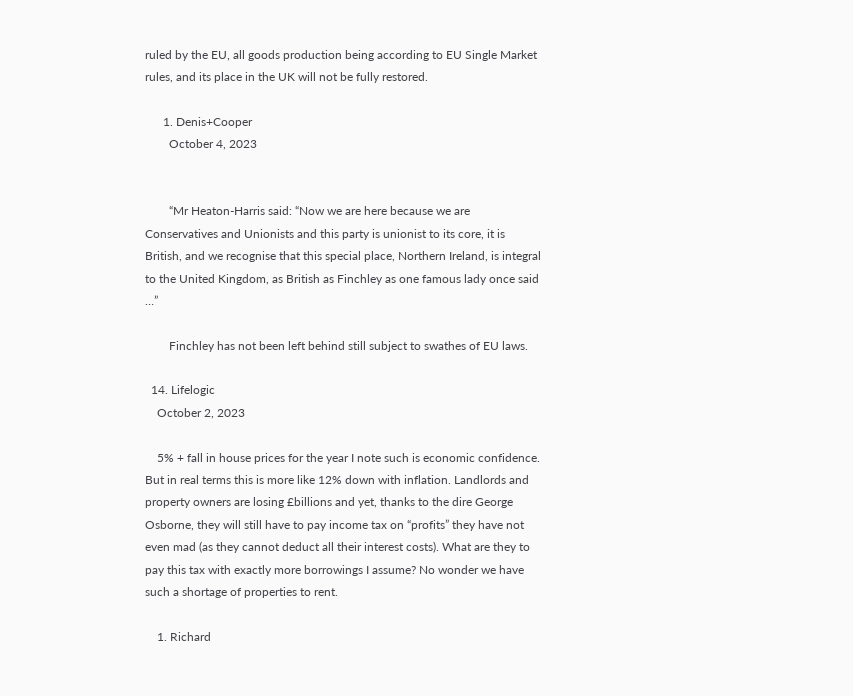ruled by the EU, all goods production being according to EU Single Market rules, and its place in the UK will not be fully restored.

      1. Denis+Cooper
        October 4, 2023


        “Mr Heaton-Harris said: “Now we are here because we are Conservatives and Unionists and this party is unionist to its core, it is British, and we recognise that this special place, Northern Ireland, is integral to the United Kingdom, as British as Finchley as one famous lady once said …”

        Finchley has not been left behind still subject to swathes of EU laws.

  14. Lifelogic
    October 2, 2023

    5% + fall in house prices for the year I note such is economic confidence. But in real terms this is more like 12% down with inflation. Landlords and property owners are losing £billions and yet, thanks to the dire George Osborne, they will still have to pay income tax on “profits” they have not even mad (as they cannot deduct all their interest costs). What are they to pay this tax with exactly more borrowings I assume? No wonder we have such a shortage of properties to rent.

    1. Richard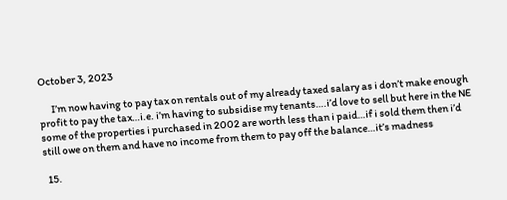October 3, 2023

      I’m now having to pay tax on rentals out of my already taxed salary as i don’t make enough profit to pay the tax…i.e. i’m having to subsidise my tenants….i’d love to sell but here in the NE some of the properties i purchased in 2002 are worth less than i paid…if i sold them then i’d still owe on them and have no income from them to pay off the balance…it’s madness

  15.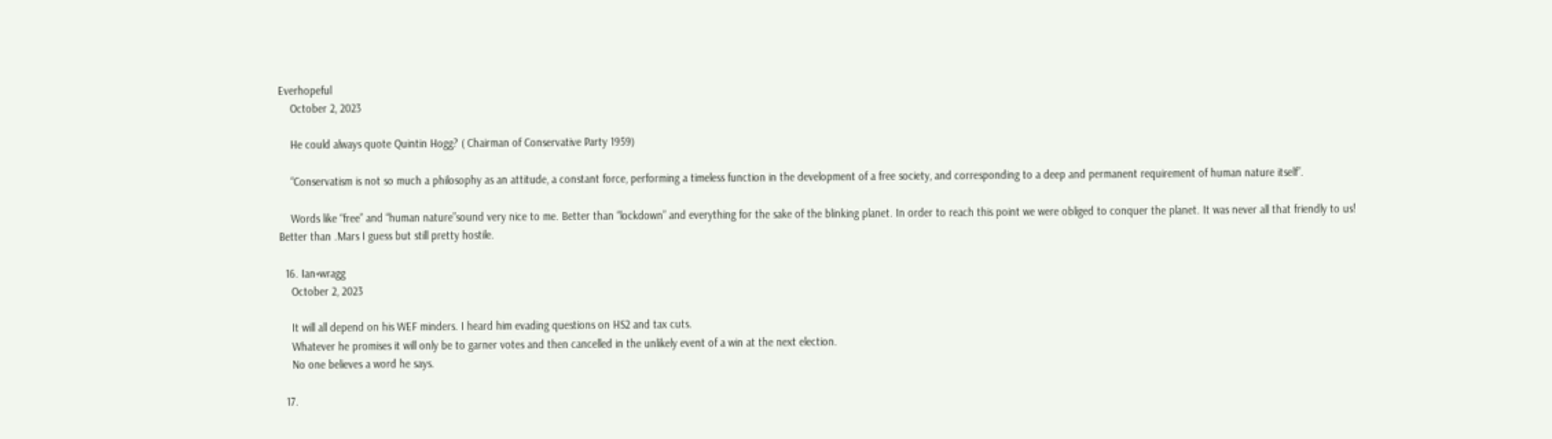Everhopeful
    October 2, 2023

    He could always quote Quintin Hogg? ( Chairman of Conservative Party 1959)

    “Conservatism is not so much a philosophy as an attitude, a constant force, performing a timeless function in the development of a free society, and corresponding to a deep and permanent requirement of human nature itself”.

    Words like “free” and “human nature”sound very nice to me. Better than “lockdown” and everything for the sake of the blinking planet. In order to reach this point we were obliged to conquer the planet. It was never all that friendly to us! Better than .Mars I guess but still pretty hostile.

  16. Ian+wragg
    October 2, 2023

    It will all depend on his WEF minders. I heard him evading questions on HS2 and tax cuts.
    Whatever he promises it will only be to garner votes and then cancelled in the unlikely event of a win at the next election.
    No one believes a word he says.

  17.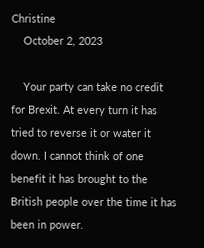Christine
    October 2, 2023

    Your party can take no credit for Brexit. At every turn it has tried to reverse it or water it down. I cannot think of one benefit it has brought to the British people over the time it has been in power.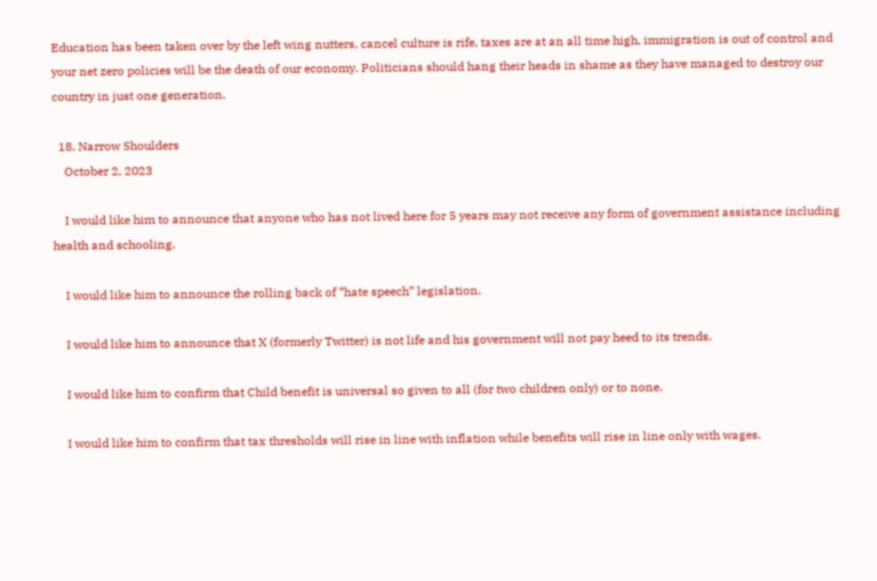Education has been taken over by the left wing nutters, cancel culture is rife, taxes are at an all time high, immigration is out of control and your net zero policies will be the death of our economy. Politicians should hang their heads in shame as they have managed to destroy our country in just one generation.

  18. Narrow Shoulders
    October 2, 2023

    I would like him to announce that anyone who has not lived here for 5 years may not receive any form of government assistance including health and schooling.

    I would like him to announce the rolling back of “hate speech” legislation.

    I would like him to announce that X (formerly Twitter) is not life and his government will not pay heed to its trends.

    I would like him to confirm that Child benefit is universal so given to all (for two children only) or to none.

    I would like him to confirm that tax thresholds will rise in line with inflation while benefits will rise in line only with wages.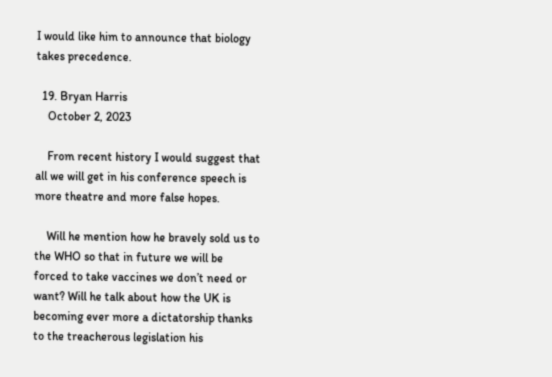I would like him to announce that biology takes precedence.

  19. Bryan Harris
    October 2, 2023

    From recent history I would suggest that all we will get in his conference speech is more theatre and more false hopes.

    Will he mention how he bravely sold us to the WHO so that in future we will be forced to take vaccines we don’t need or want? Will he talk about how the UK is becoming ever more a dictatorship thanks to the treacherous legislation his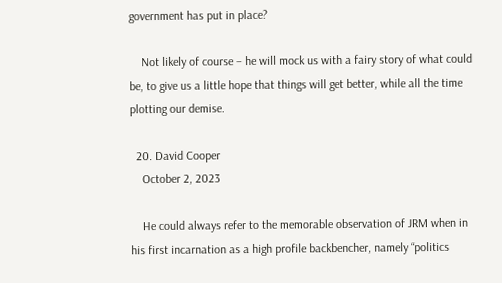government has put in place?

    Not likely of course – he will mock us with a fairy story of what could be, to give us a little hope that things will get better, while all the time plotting our demise.

  20. David Cooper
    October 2, 2023

    He could always refer to the memorable observation of JRM when in his first incarnation as a high profile backbencher, namely “politics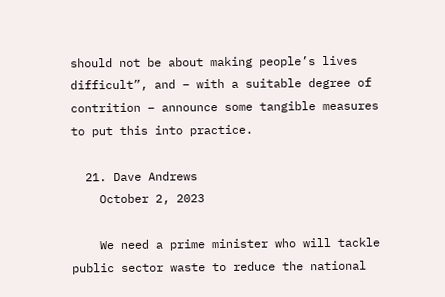should not be about making people’s lives difficult”, and – with a suitable degree of contrition – announce some tangible measures to put this into practice.

  21. Dave Andrews
    October 2, 2023

    We need a prime minister who will tackle public sector waste to reduce the national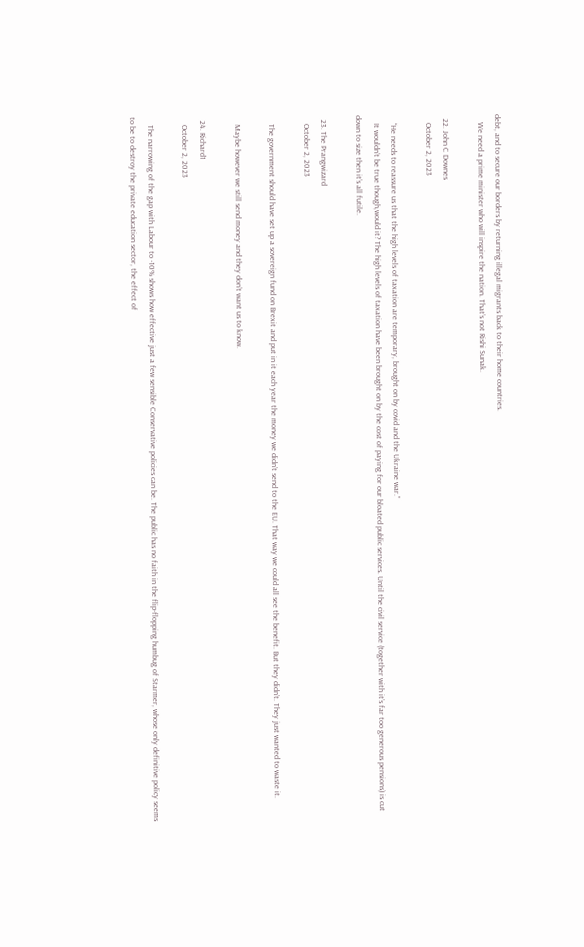debt, and to secure our borders by returning illegal migrants back to their home countries.
    We need a prime minister who will inspire the nation. That’s not Rishi Sunak.

  22. John C Downes
    October 2, 2023

    “He needs to reassure us that the high levels of taxation are temporary, brought on by covid and the Ukraine war.”
    It wouldn’t be true though,would it? The high levels of taxation have been brought on by the cost of paying for our bloated public services. Until the civil service (together with it’s far too generous pensions) is cut down to size then it’s all futile.

  23. The Prangwizard
    October 2, 2023

    The government should have set up a sovereign fund on Brexit and put in it each year the money we didn’t send to the EU. That way we could all see the benefit. But they didn’t. They just wanted to waste it.

    Maybe however we still send money and they don’t want us to know.

  24. Richard1
    October 2, 2023

    The narrowing of the gap with Labour to -10% shows how effective just a few sensible Conservative policies can be. The public has no faith in the flip-flopping humbug of Starmer, whose only definitive policy seems to be to destroy the private education sector, the effect of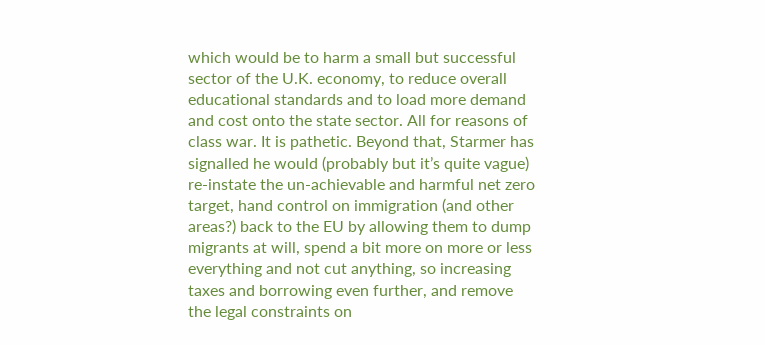which would be to harm a small but successful sector of the U.K. economy, to reduce overall educational standards and to load more demand and cost onto the state sector. All for reasons of class war. It is pathetic. Beyond that, Starmer has signalled he would (probably but it’s quite vague) re-instate the un-achievable and harmful net zero target, hand control on immigration (and other areas?) back to the EU by allowing them to dump migrants at will, spend a bit more on more or less everything and not cut anything, so increasing taxes and borrowing even further, and remove the legal constraints on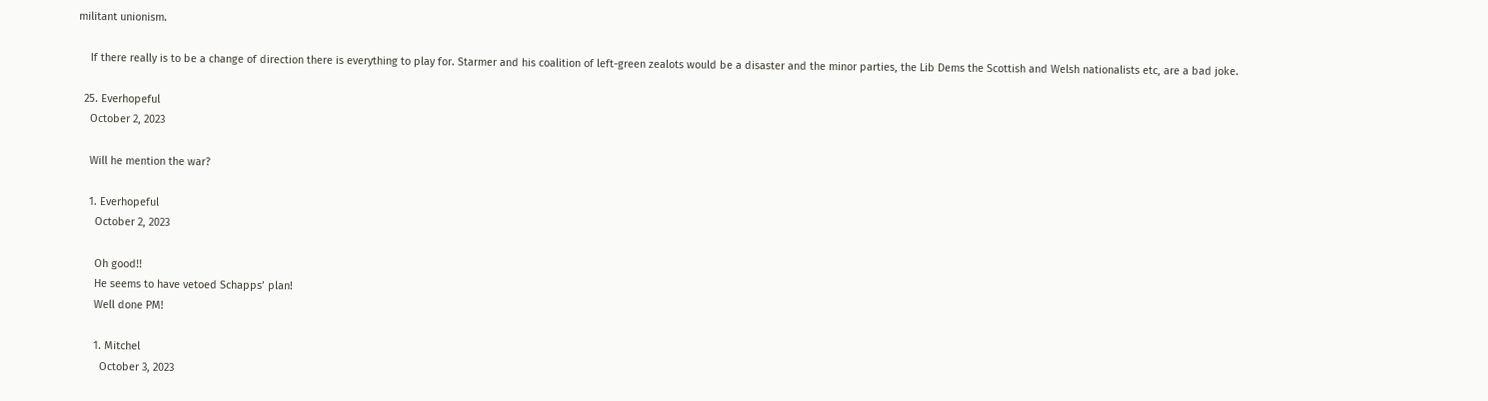militant unionism.

    If there really is to be a change of direction there is everything to play for. Starmer and his coalition of left-green zealots would be a disaster and the minor parties, the Lib Dems the Scottish and Welsh nationalists etc, are a bad joke.

  25. Everhopeful
    October 2, 2023

    Will he mention the war?

    1. Everhopeful
      October 2, 2023

      Oh good!!
      He seems to have vetoed Schapps’ plan!
      Well done PM!

      1. Mitchel
        October 3, 2023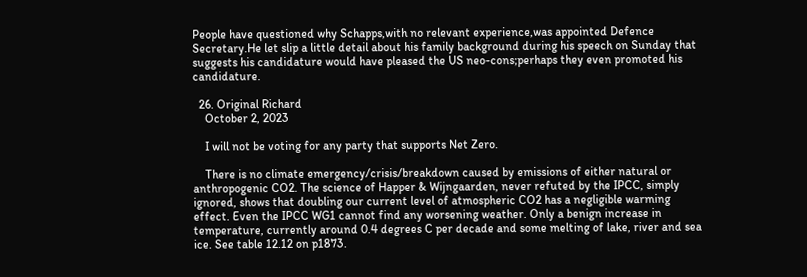People have questioned why Schapps,with no relevant experience,was appointed Defence Secretary.He let slip a little detail about his family background during his speech on Sunday that suggests his candidature would have pleased the US neo-cons;perhaps they even promoted his candidature.

  26. Original Richard
    October 2, 2023

    I will not be voting for any party that supports Net Zero.

    There is no climate emergency/crisis/breakdown caused by emissions of either natural or anthropogenic CO2. The science of Happer & Wijngaarden, never refuted by the IPCC, simply ignored, shows that doubling our current level of atmospheric CO2 has a negligible warming effect. Even the IPCC WG1 cannot find any worsening weather. Only a benign increase in temperature, currently around 0.4 degrees C per decade and some melting of lake, river and sea ice. See table 12.12 on p1873.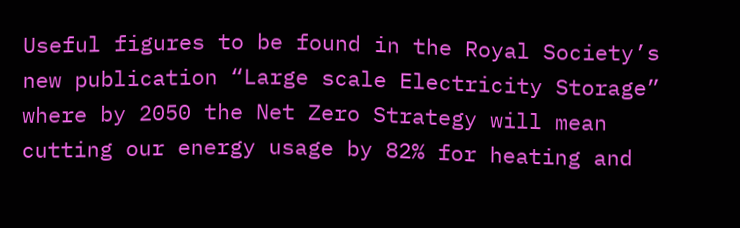Useful figures to be found in the Royal Society’s new publication “Large scale Electricity Storage” where by 2050 the Net Zero Strategy will mean cutting our energy usage by 82% for heating and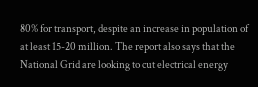80% for transport, despite an increase in population of at least 15-20 million. The report also says that the National Grid are looking to cut electrical energy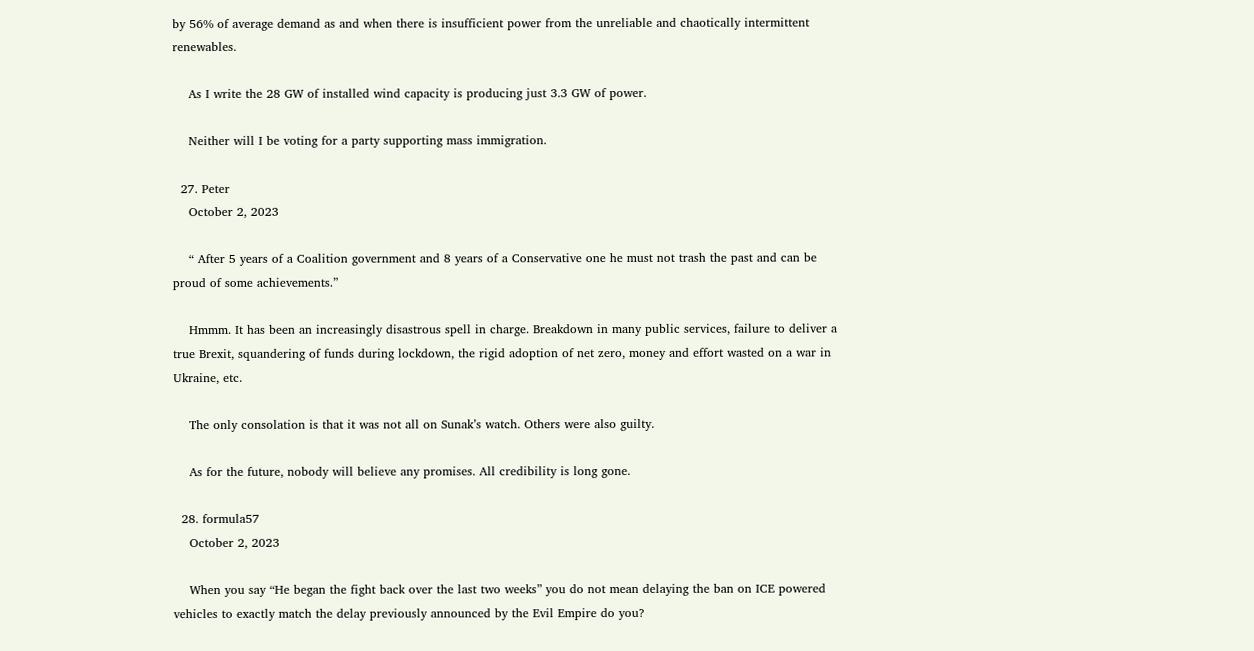by 56% of average demand as and when there is insufficient power from the unreliable and chaotically intermittent renewables.

    As I write the 28 GW of installed wind capacity is producing just 3.3 GW of power.

    Neither will I be voting for a party supporting mass immigration.

  27. Peter
    October 2, 2023

    “ After 5 years of a Coalition government and 8 years of a Conservative one he must not trash the past and can be proud of some achievements.”

    Hmmm. It has been an increasingly disastrous spell in charge. Breakdown in many public services, failure to deliver a true Brexit, squandering of funds during lockdown, the rigid adoption of net zero, money and effort wasted on a war in Ukraine, etc.

    The only consolation is that it was not all on Sunak’s watch. Others were also guilty.

    As for the future, nobody will believe any promises. All credibility is long gone.

  28. formula57
    October 2, 2023

    When you say “He began the fight back over the last two weeks” you do not mean delaying the ban on ICE powered vehicles to exactly match the delay previously announced by the Evil Empire do you?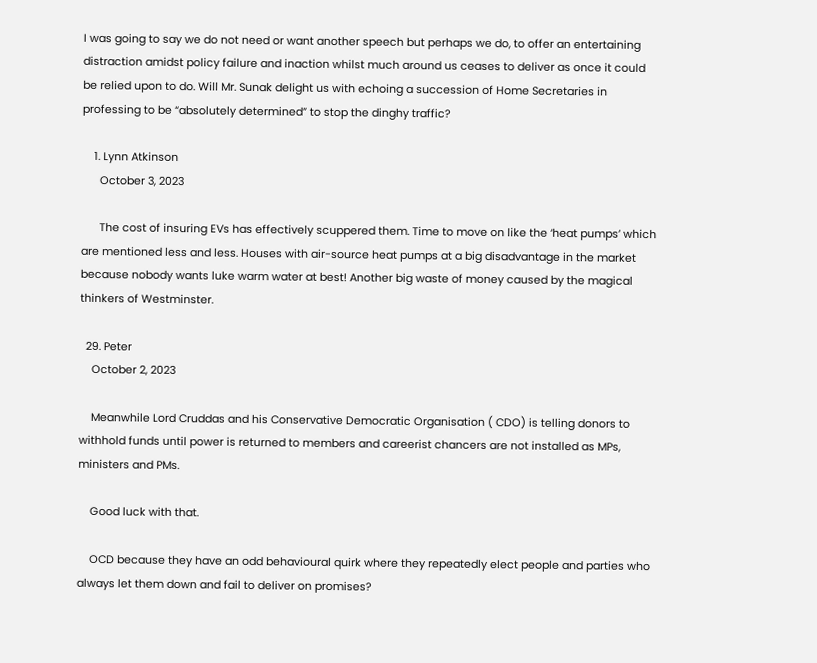I was going to say we do not need or want another speech but perhaps we do, to offer an entertaining distraction amidst policy failure and inaction whilst much around us ceases to deliver as once it could be relied upon to do. Will Mr. Sunak delight us with echoing a succession of Home Secretaries in professing to be “absolutely determined” to stop the dinghy traffic?

    1. Lynn Atkinson
      October 3, 2023

      The cost of insuring EVs has effectively scuppered them. Time to move on like the ‘heat pumps’ which are mentioned less and less. Houses with air-source heat pumps at a big disadvantage in the market because nobody wants luke warm water at best! Another big waste of money caused by the magical thinkers of Westminster.

  29. Peter
    October 2, 2023

    Meanwhile Lord Cruddas and his Conservative Democratic Organisation ( CDO) is telling donors to withhold funds until power is returned to members and careerist chancers are not installed as MPs, ministers and PMs.

    Good luck with that.

    OCD because they have an odd behavioural quirk where they repeatedly elect people and parties who always let them down and fail to deliver on promises?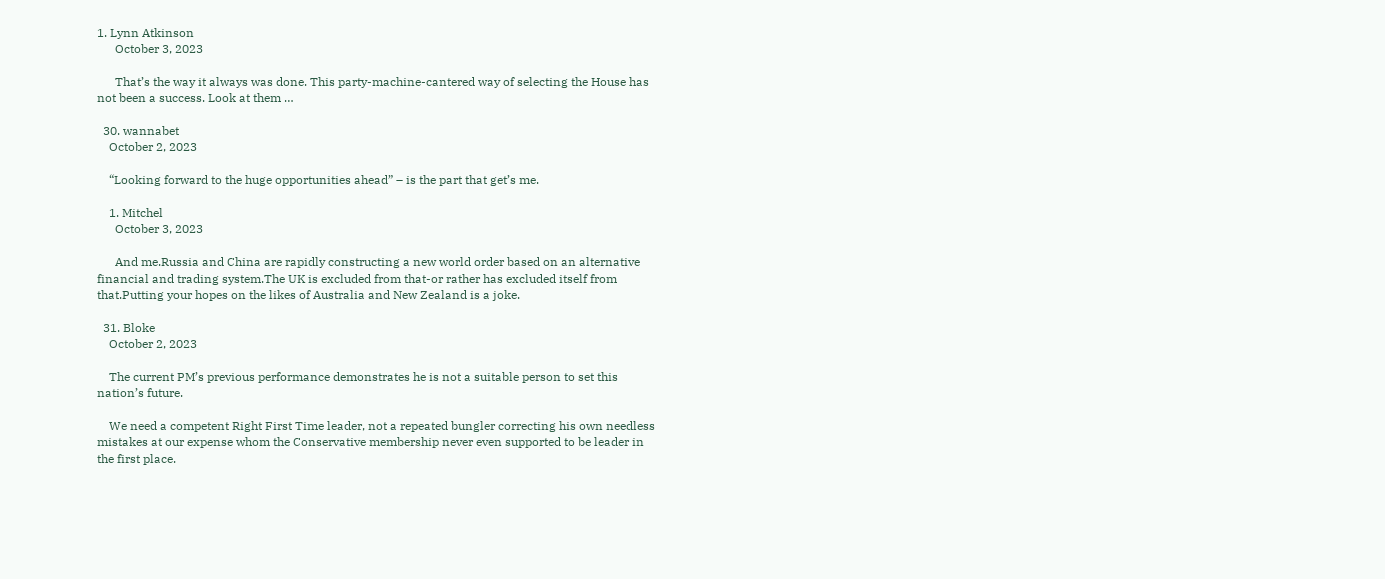1. Lynn Atkinson
      October 3, 2023

      That’s the way it always was done. This party-machine-cantered way of selecting the House has not been a success. Look at them …

  30. wannabet
    October 2, 2023

    “Looking forward to the huge opportunities ahead” – is the part that get’s me.

    1. Mitchel
      October 3, 2023

      And me.Russia and China are rapidly constructing a new world order based on an alternative financial and trading system.The UK is excluded from that-or rather has excluded itself from that.Putting your hopes on the likes of Australia and New Zealand is a joke.

  31. Bloke
    October 2, 2023

    The current PM’s previous performance demonstrates he is not a suitable person to set this nation’s future.

    We need a competent Right First Time leader, not a repeated bungler correcting his own needless mistakes at our expense whom the Conservative membership never even supported to be leader in the first place.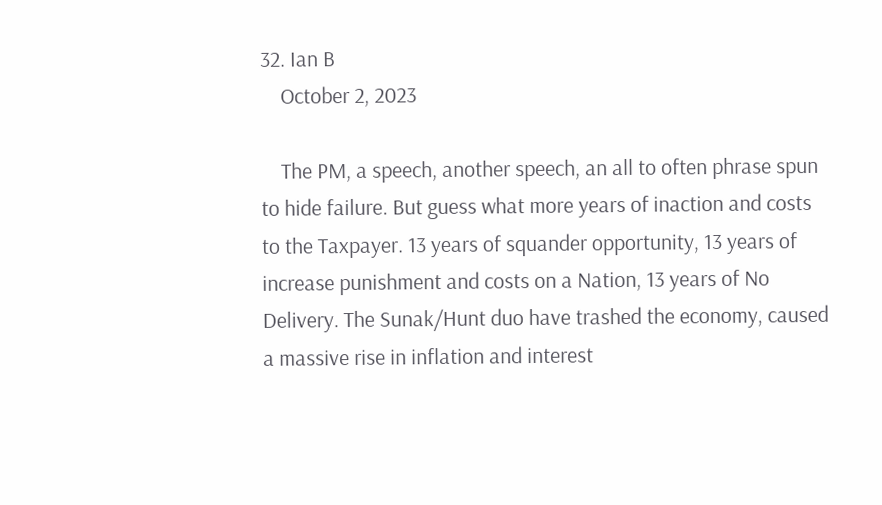32. Ian B
    October 2, 2023

    The PM, a speech, another speech, an all to often phrase spun to hide failure. But guess what more years of inaction and costs to the Taxpayer. 13 years of squander opportunity, 13 years of increase punishment and costs on a Nation, 13 years of No Delivery. The Sunak/Hunt duo have trashed the economy, caused a massive rise in inflation and interest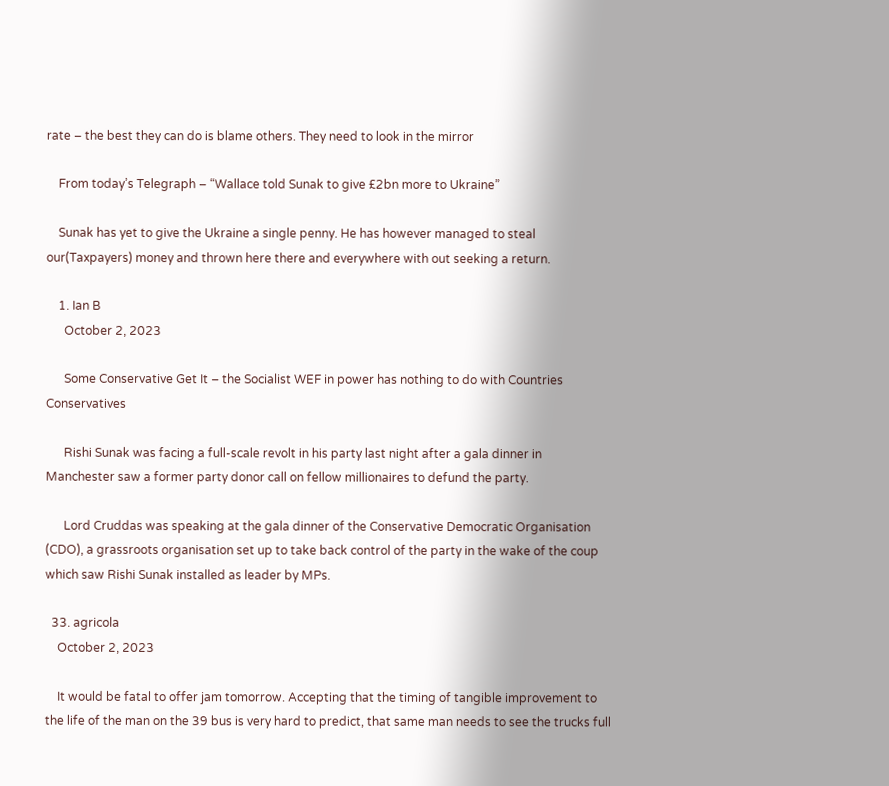rate – the best they can do is blame others. They need to look in the mirror

    From today’s Telegraph – “Wallace told Sunak to give £2bn more to Ukraine”

    Sunak has yet to give the Ukraine a single penny. He has however managed to steal our(Taxpayers) money and thrown here there and everywhere with out seeking a return.

    1. Ian B
      October 2, 2023

      Some Conservative Get It – the Socialist WEF in power has nothing to do with Countries Conservatives

      Rishi Sunak was facing a full-scale revolt in his party last night after a gala dinner in Manchester saw a former party donor call on fellow millionaires to defund the party.

      Lord Cruddas was speaking at the gala dinner of the Conservative Democratic Organisation (CDO), a grassroots organisation set up to take back control of the party in the wake of the coup which saw Rishi Sunak installed as leader by MPs.

  33. agricola
    October 2, 2023

    It would be fatal to offer jam tomorrow. Accepting that the timing of tangible improvement to the life of the man on the 39 bus is very hard to predict, that same man needs to see the trucks full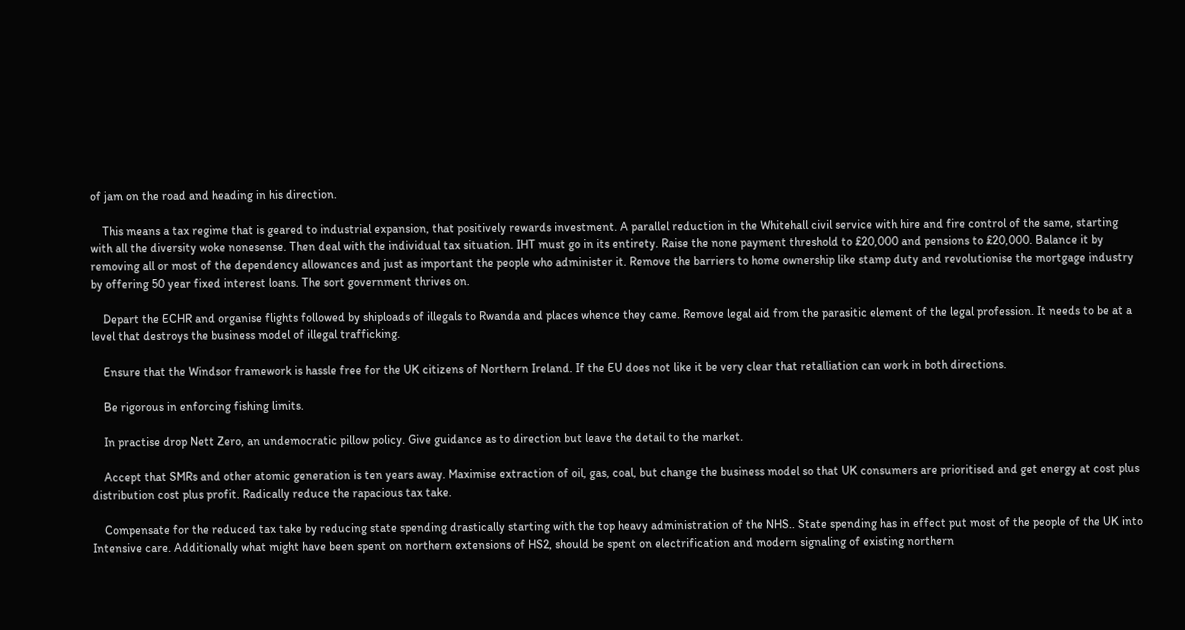of jam on the road and heading in his direction.

    This means a tax regime that is geared to industrial expansion, that positively rewards investment. A parallel reduction in the Whitehall civil service with hire and fire control of the same, starting with all the diversity woke nonesense. Then deal with the individual tax situation. IHT must go in its entirety. Raise the none payment threshold to £20,000 and pensions to £20,000. Balance it by removing all or most of the dependency allowances and just as important the people who administer it. Remove the barriers to home ownership like stamp duty and revolutionise the mortgage industry by offering 50 year fixed interest loans. The sort government thrives on.

    Depart the ECHR and organise flights followed by shiploads of illegals to Rwanda and places whence they came. Remove legal aid from the parasitic element of the legal profession. It needs to be at a level that destroys the business model of illegal trafficking.

    Ensure that the Windsor framework is hassle free for the UK citizens of Northern Ireland. If the EU does not like it be very clear that retalliation can work in both directions.

    Be rigorous in enforcing fishing limits.

    In practise drop Nett Zero, an undemocratic pillow policy. Give guidance as to direction but leave the detail to the market.

    Accept that SMRs and other atomic generation is ten years away. Maximise extraction of oil, gas, coal, but change the business model so that UK consumers are prioritised and get energy at cost plus distribution cost plus profit. Radically reduce the rapacious tax take.

    Compensate for the reduced tax take by reducing state spending drastically starting with the top heavy administration of the NHS.. State spending has in effect put most of the people of the UK into Intensive care. Additionally what might have been spent on northern extensions of HS2, should be spent on electrification and modern signaling of existing northern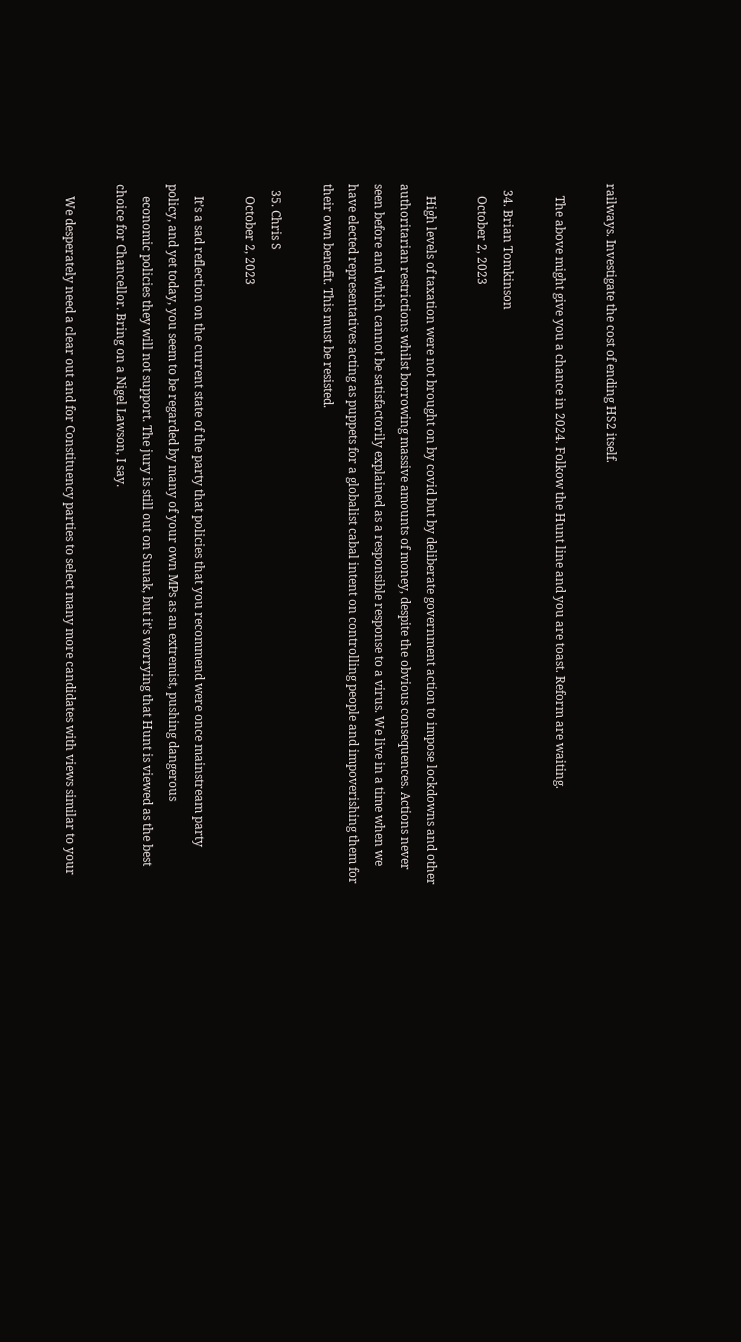railways. Investigate the cost of ending HS2 itself.

    The above might give you a chance in 2024. Folkow the Hunt line and you are toast. Reform are waiting.

  34. Brian Tomkinson
    October 2, 2023

    High levels of taxation were not brought on by covid but by deliberate government action to impose lockdowns and other authoritarian restrictions whilst borrowing massive amounts of money, despite the obvious consequences. Actions never seen before and which cannot be satisfactorily explained as a responsible response to a virus. We live in a time when we have elected representatives acting as puppets for a globalist cabal intent on controlling people and impoverishing them for their own benefit. This must be resisted.

  35. Chris S
    October 2, 2023

    It’s a sad reflection on the current state of the party that policies that you recommend were once mainstream party policy, and yet today, you seem to be regarded by many of your own MPs as an extremist, pushing dangerous
    economic policies they will not support. The jury is still out on Sunak, but it’s worrying that Hunt is viewed as the best choice for Chancellor. Bring on a Nigel Lawson, I say.

    We desperately need a clear out and for Constituency parties to select many more candidates with views similar to your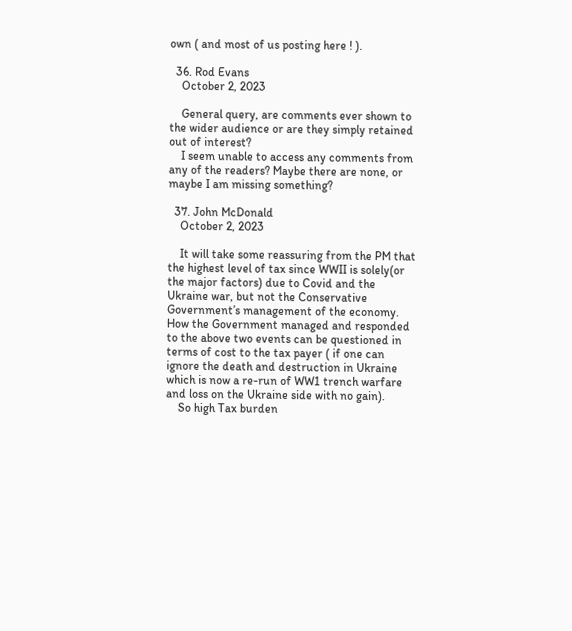own ( and most of us posting here ! ).

  36. Rod Evans
    October 2, 2023

    General query, are comments ever shown to the wider audience or are they simply retained out of interest?
    I seem unable to access any comments from any of the readers? Maybe there are none, or maybe I am missing something?

  37. John McDonald
    October 2, 2023

    It will take some reassuring from the PM that the highest level of tax since WWII is solely(or the major factors) due to Covid and the Ukraine war, but not the Conservative Government’s management of the economy. How the Government managed and responded to the above two events can be questioned in terms of cost to the tax payer ( if one can ignore the death and destruction in Ukraine which is now a re-run of WW1 trench warfare and loss on the Ukraine side with no gain).
    So high Tax burden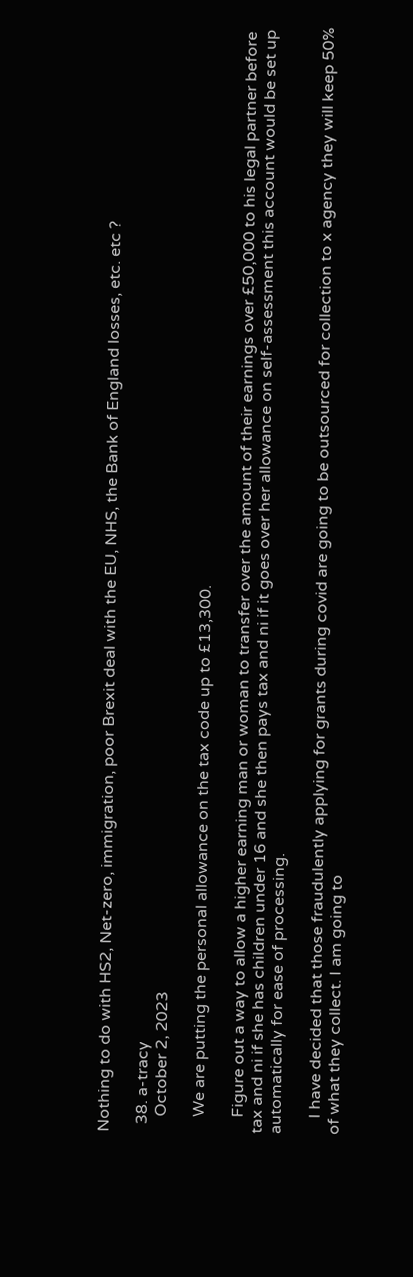Nothing to do with HS2, Net-zero, immigration, poor Brexit deal with the EU, NHS, the Bank of England losses, etc. etc ?

  38. a-tracy
    October 2, 2023

    We are putting the personal allowance on the tax code up to £13,300.

    Figure out a way to allow a higher earning man or woman to transfer over the amount of their earnings over £50,000 to his legal partner before tax and ni if she has children under 16 and she then pays tax and ni if it goes over her allowance on self-assessment this account would be set up automatically for ease of processing.

    I have decided that those fraudulently applying for grants during covid are going to be outsourced for collection to x agency they will keep 50% of what they collect. I am going to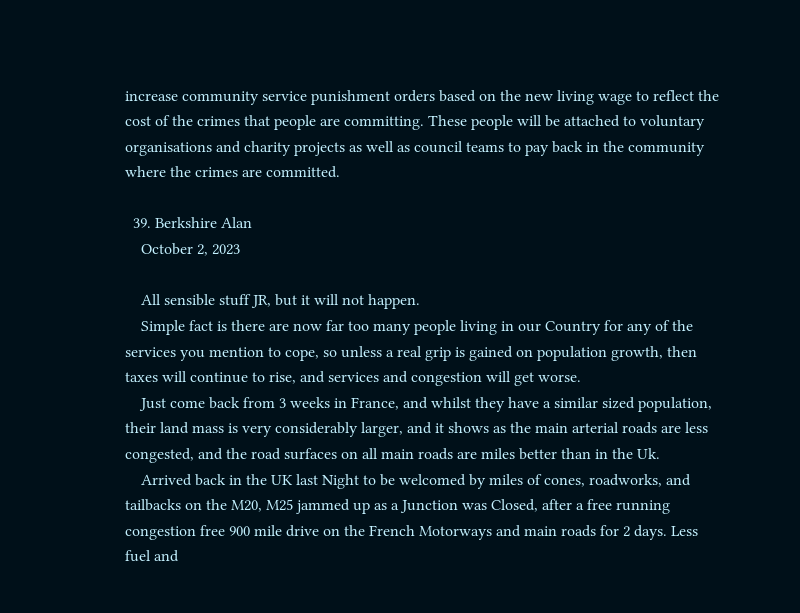increase community service punishment orders based on the new living wage to reflect the cost of the crimes that people are committing. These people will be attached to voluntary organisations and charity projects as well as council teams to pay back in the community where the crimes are committed.

  39. Berkshire Alan
    October 2, 2023

    All sensible stuff JR, but it will not happen.
    Simple fact is there are now far too many people living in our Country for any of the services you mention to cope, so unless a real grip is gained on population growth, then taxes will continue to rise, and services and congestion will get worse.
    Just come back from 3 weeks in France, and whilst they have a similar sized population, their land mass is very considerably larger, and it shows as the main arterial roads are less congested, and the road surfaces on all main roads are miles better than in the Uk.
    Arrived back in the UK last Night to be welcomed by miles of cones, roadworks, and tailbacks on the M20, M25 jammed up as a Junction was Closed, after a free running congestion free 900 mile drive on the French Motorways and main roads for 2 days. Less fuel and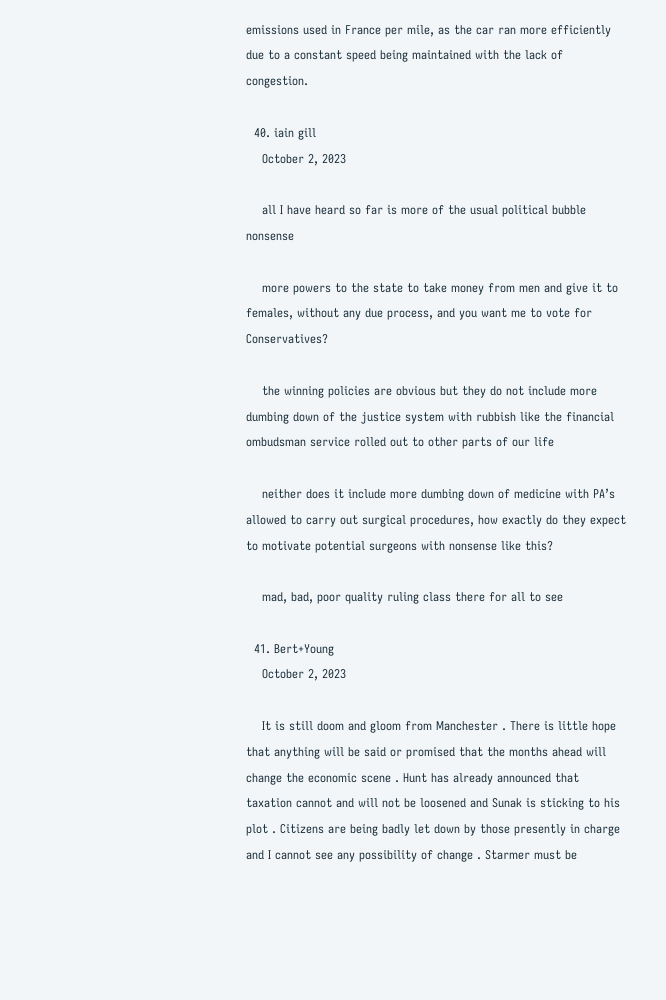emissions used in France per mile, as the car ran more efficiently due to a constant speed being maintained with the lack of congestion.

  40. iain gill
    October 2, 2023

    all I have heard so far is more of the usual political bubble nonsense

    more powers to the state to take money from men and give it to females, without any due process, and you want me to vote for Conservatives?

    the winning policies are obvious but they do not include more dumbing down of the justice system with rubbish like the financial ombudsman service rolled out to other parts of our life

    neither does it include more dumbing down of medicine with PA’s allowed to carry out surgical procedures, how exactly do they expect to motivate potential surgeons with nonsense like this?

    mad, bad, poor quality ruling class there for all to see

  41. Bert+Young
    October 2, 2023

    It is still doom and gloom from Manchester . There is little hope that anything will be said or promised that the months ahead will change the economic scene . Hunt has already announced that taxation cannot and will not be loosened and Sunak is sticking to his plot . Citizens are being badly let down by those presently in charge and I cannot see any possibility of change . Starmer must be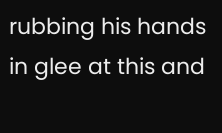rubbing his hands in glee at this and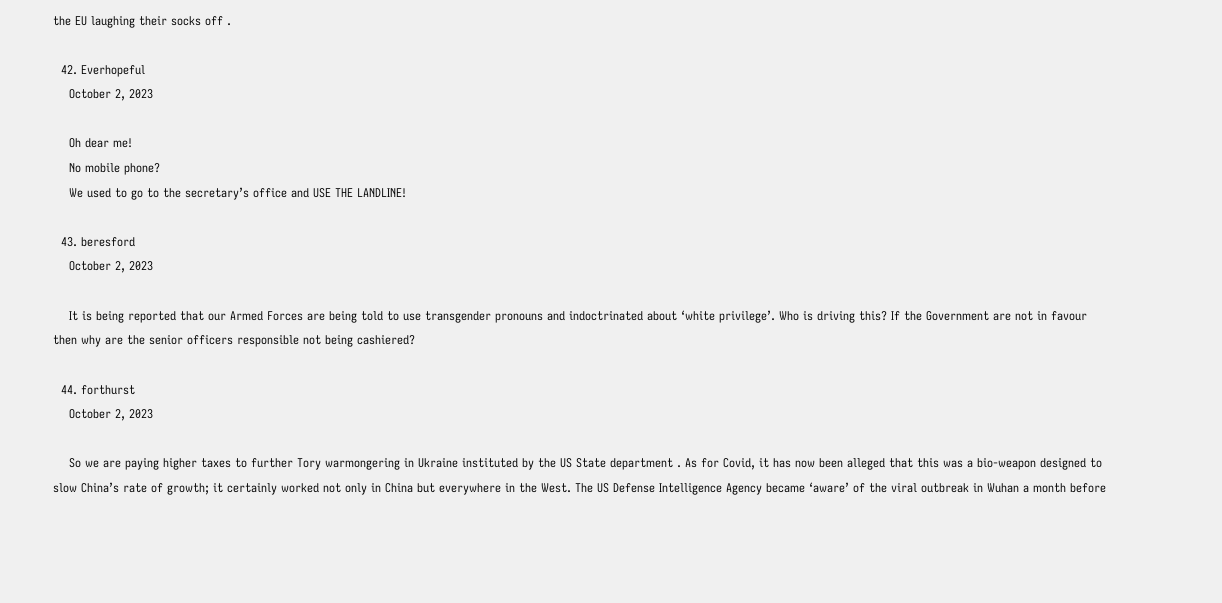the EU laughing their socks off .

  42. Everhopeful
    October 2, 2023

    Oh dear me!
    No mobile phone?
    We used to go to the secretary’s office and USE THE LANDLINE!

  43. beresford
    October 2, 2023

    It is being reported that our Armed Forces are being told to use transgender pronouns and indoctrinated about ‘white privilege’. Who is driving this? If the Government are not in favour then why are the senior officers responsible not being cashiered?

  44. forthurst
    October 2, 2023

    So we are paying higher taxes to further Tory warmongering in Ukraine instituted by the US State department . As for Covid, it has now been alleged that this was a bio-weapon designed to slow China’s rate of growth; it certainly worked not only in China but everywhere in the West. The US Defense Intelligence Agency became ‘aware’ of the viral outbreak in Wuhan a month before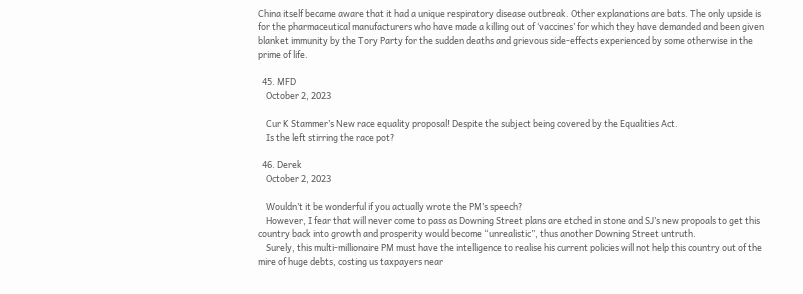China itself became aware that it had a unique respiratory disease outbreak. Other explanations are bats. The only upside is for the pharmaceutical manufacturers who have made a killing out of ‘vaccines’ for which they have demanded and been given blanket immunity by the Tory Party for the sudden deaths and grievous side-effects experienced by some otherwise in the prime of life.

  45. MFD
    October 2, 2023

    Cur K Stammer’s New race equality proposal! Despite the subject being covered by the Equalities Act.
    Is the left stirring the race pot?

  46. Derek
    October 2, 2023

    Wouldn’t it be wonderful if you actually wrote the PM’s speech?
    However, I fear that will never come to pass as Downing Street plans are etched in stone and SJ’s new propoals to get this country back into growth and prosperity would become “unrealistic”, thus another Downing Street untruth.
    Surely, this multi-millionaire PM must have the intelligence to realise his current policies will not help this country out of the mire of huge debts, costing us taxpayers near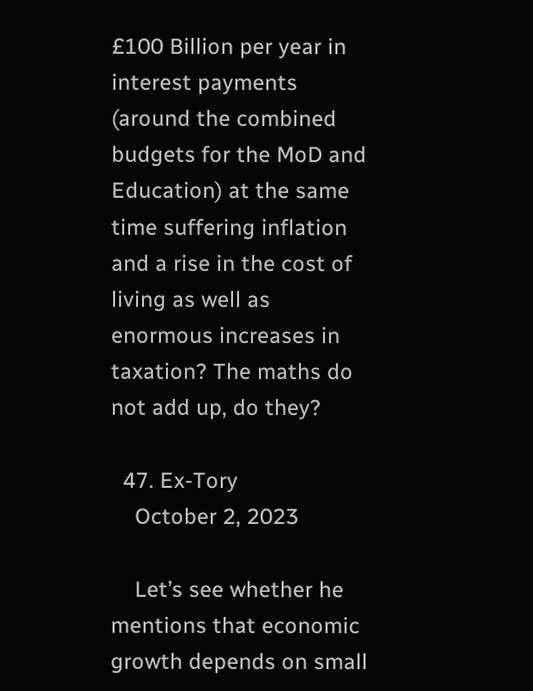£100 Billion per year in interest payments (around the combined budgets for the MoD and Education) at the same time suffering inflation and a rise in the cost of living as well as enormous increases in taxation? The maths do not add up, do they?

  47. Ex-Tory
    October 2, 2023

    Let’s see whether he mentions that economic growth depends on small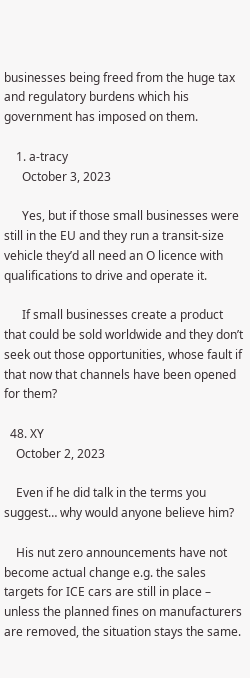businesses being freed from the huge tax and regulatory burdens which his government has imposed on them.

    1. a-tracy
      October 3, 2023

      Yes, but if those small businesses were still in the EU and they run a transit-size vehicle they’d all need an O licence with qualifications to drive and operate it.

      If small businesses create a product that could be sold worldwide and they don’t seek out those opportunities, whose fault if that now that channels have been opened for them?

  48. XY
    October 2, 2023

    Even if he did talk in the terms you suggest… why would anyone believe him?

    His nut zero announcements have not become actual change e.g. the sales targets for ICE cars are still in place – unless the planned fines on manufacturers are removed, the situation stays the same.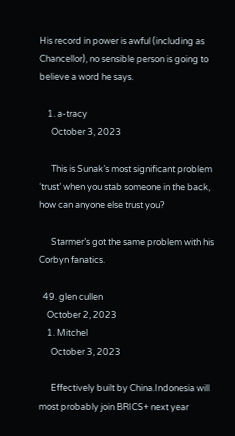His record in power is awful (including as Chancellor), no sensible person is going to believe a word he says.

    1. a-tracy
      October 3, 2023

      This is Sunak’s most significant problem ‘trust’ when you stab someone in the back, how can anyone else trust you?

      Starmer’s got the same problem with his Corbyn fanatics.

  49. glen cullen
    October 2, 2023
    1. Mitchel
      October 3, 2023

      Effectively built by China.Indonesia will most probably join BRICS+ next year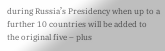during Russia’s Presidency when up to a further 10 countries will be added to the original five – plus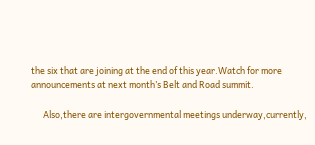the six that are joining at the end of this year.Watch for more announcements at next month’s Belt and Road summit.

      Also,there are intergovernmental meetings underway,currently,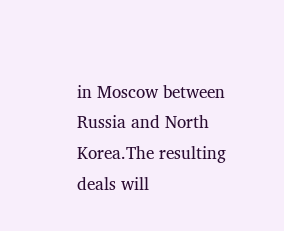in Moscow between Russia and North Korea.The resulting deals will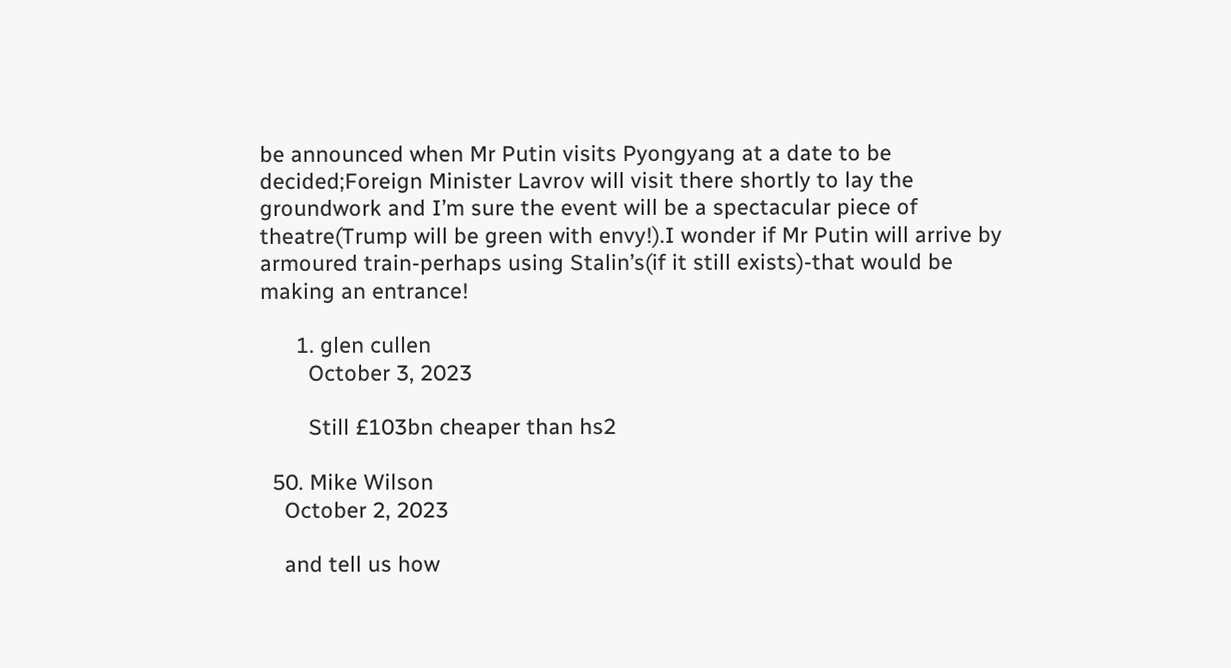be announced when Mr Putin visits Pyongyang at a date to be decided;Foreign Minister Lavrov will visit there shortly to lay the groundwork and I’m sure the event will be a spectacular piece of theatre(Trump will be green with envy!).I wonder if Mr Putin will arrive by armoured train-perhaps using Stalin’s(if it still exists)-that would be making an entrance!

      1. glen cullen
        October 3, 2023

        Still £103bn cheaper than hs2

  50. Mike Wilson
    October 2, 2023

    and tell us how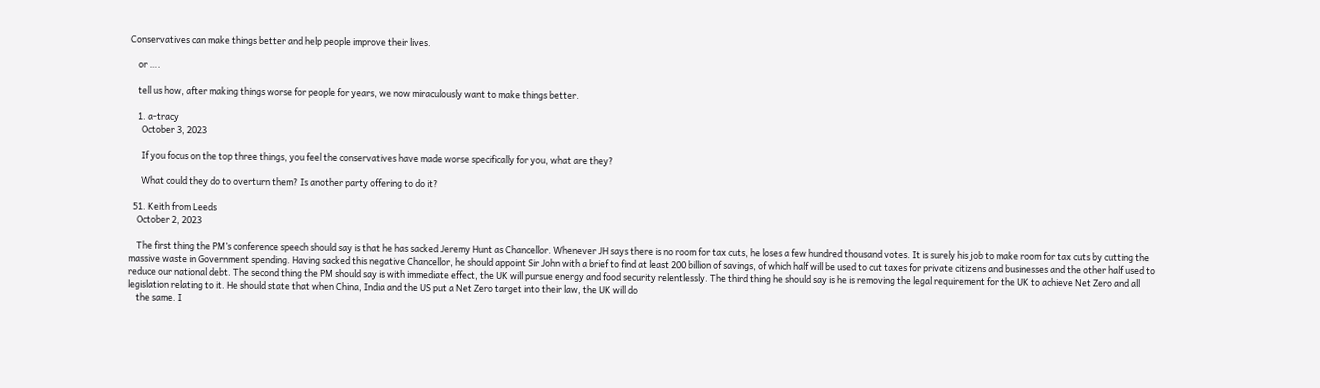Conservatives can make things better and help people improve their lives.

    or ….

    tell us how, after making things worse for people for years, we now miraculously want to make things better.

    1. a-tracy
      October 3, 2023

      If you focus on the top three things, you feel the conservatives have made worse specifically for you, what are they?

      What could they do to overturn them? Is another party offering to do it?

  51. Keith from Leeds
    October 2, 2023

    The first thing the PM’s conference speech should say is that he has sacked Jeremy Hunt as Chancellor. Whenever JH says there is no room for tax cuts, he loses a few hundred thousand votes. It is surely his job to make room for tax cuts by cutting the massive waste in Government spending. Having sacked this negative Chancellor, he should appoint Sir John with a brief to find at least 200 billion of savings, of which half will be used to cut taxes for private citizens and businesses and the other half used to reduce our national debt. The second thing the PM should say is with immediate effect, the UK will pursue energy and food security relentlessly. The third thing he should say is he is removing the legal requirement for the UK to achieve Net Zero and all legislation relating to it. He should state that when China, India and the US put a Net Zero target into their law, the UK will do
    the same. I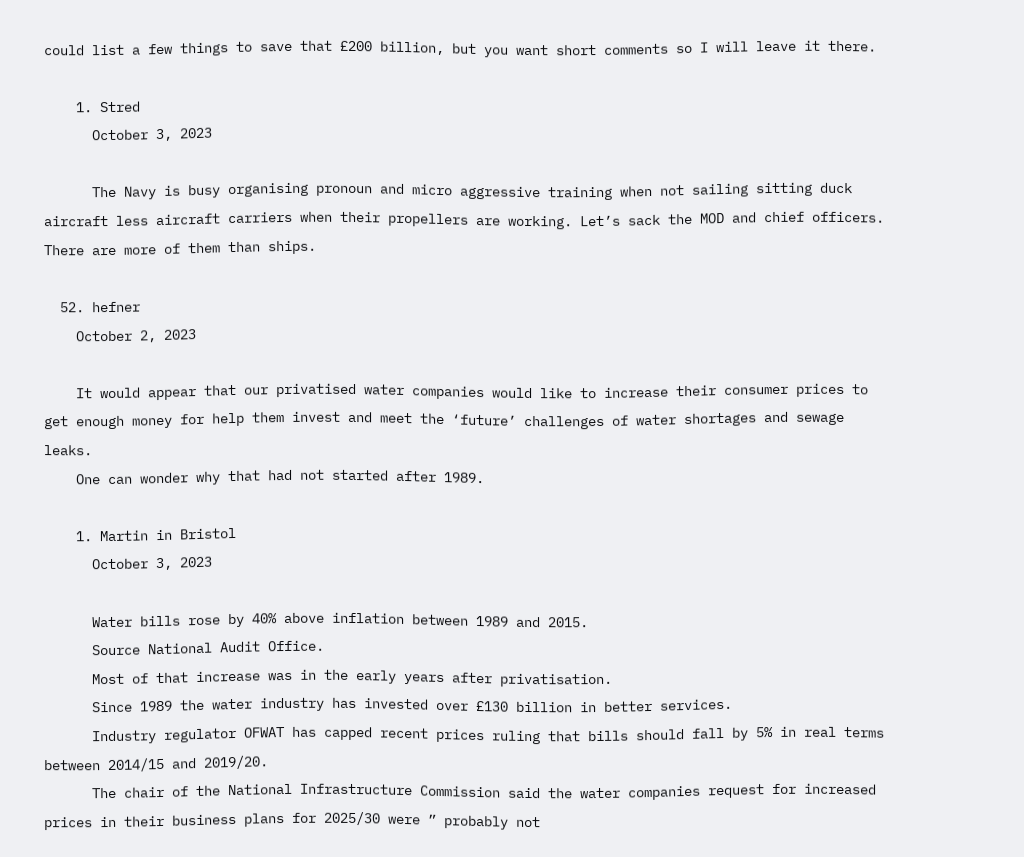could list a few things to save that £200 billion, but you want short comments so I will leave it there.

    1. Stred
      October 3, 2023

      The Navy is busy organising pronoun and micro aggressive training when not sailing sitting duck aircraft less aircraft carriers when their propellers are working. Let’s sack the MOD and chief officers. There are more of them than ships.

  52. hefner
    October 2, 2023

    It would appear that our privatised water companies would like to increase their consumer prices to get enough money for help them invest and meet the ‘future’ challenges of water shortages and sewage leaks.
    One can wonder why that had not started after 1989.

    1. Martin in Bristol
      October 3, 2023

      Water bills rose by 40% above inflation between 1989 and 2015.
      Source National Audit Office.
      Most of that increase was in the early years after privatisation.
      Since 1989 the water industry has invested over £130 billion in better services.
      Industry regulator OFWAT has capped recent prices ruling that bills should fall by 5% in real terms between 2014/15 and 2019/20.
      The chair of the National Infrastructure Commission said the water companies request for increased prices in their business plans for 2025/30 were ” probably not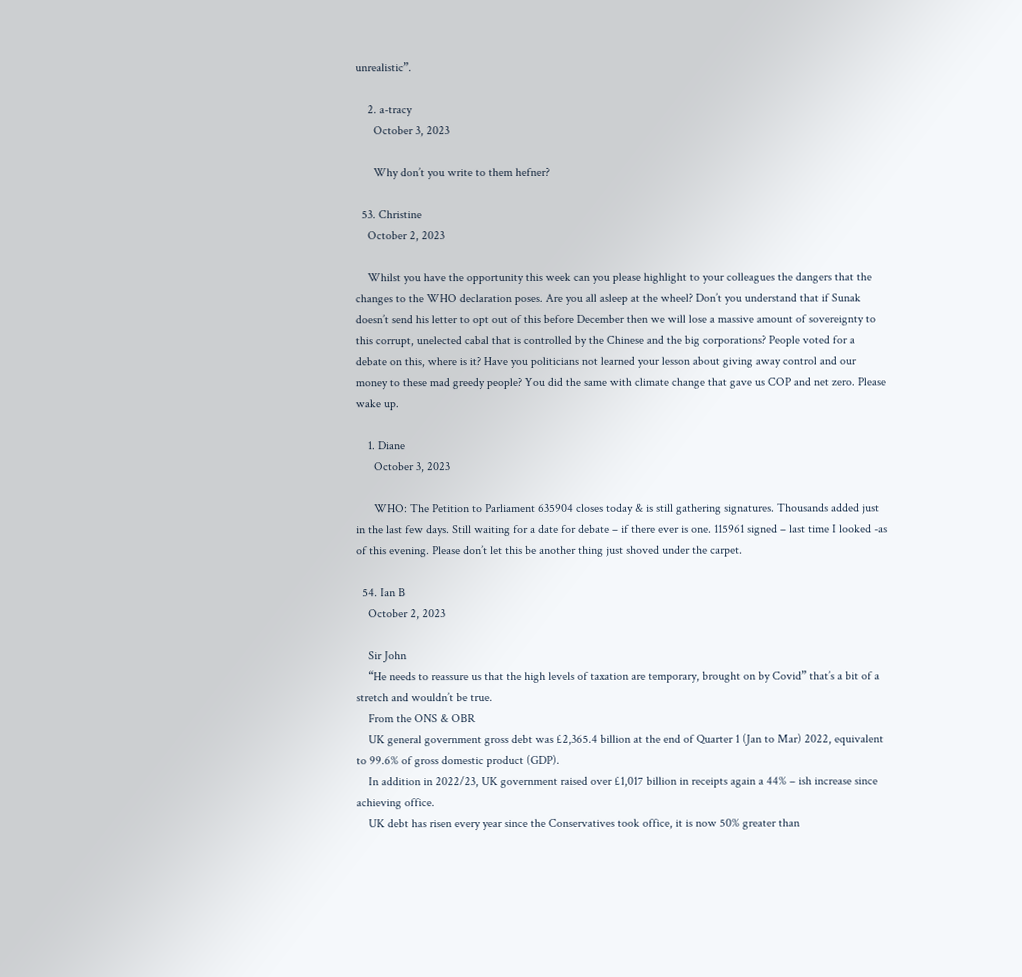unrealistic”.

    2. a-tracy
      October 3, 2023

      Why don’t you write to them hefner?

  53. Christine
    October 2, 2023

    Whilst you have the opportunity this week can you please highlight to your colleagues the dangers that the changes to the WHO declaration poses. Are you all asleep at the wheel? Don’t you understand that if Sunak doesn’t send his letter to opt out of this before December then we will lose a massive amount of sovereignty to this corrupt, unelected cabal that is controlled by the Chinese and the big corporations? People voted for a debate on this, where is it? Have you politicians not learned your lesson about giving away control and our money to these mad greedy people? You did the same with climate change that gave us COP and net zero. Please wake up.

    1. Diane
      October 3, 2023

      WHO: The Petition to Parliament 635904 closes today & is still gathering signatures. Thousands added just in the last few days. Still waiting for a date for debate – if there ever is one. 115961 signed – last time I looked -as of this evening. Please don’t let this be another thing just shoved under the carpet.

  54. Ian B
    October 2, 2023

    Sir John
    “He needs to reassure us that the high levels of taxation are temporary, brought on by Covid” that’s a bit of a stretch and wouldn’t be true.
    From the ONS & OBR
    UK general government gross debt was £2,365.4 billion at the end of Quarter 1 (Jan to Mar) 2022, equivalent to 99.6% of gross domestic product (GDP).
    In addition in 2022/23, UK government raised over £1,017 billion in receipts again a 44% – ish increase since achieving office.
    UK debt has risen every year since the Conservatives took office, it is now 50% greater than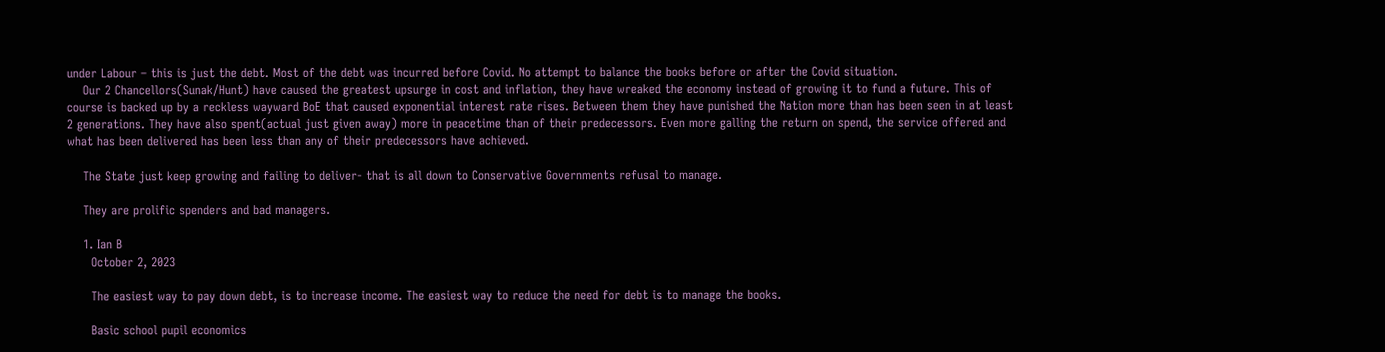under Labour – this is just the debt. Most of the debt was incurred before Covid. No attempt to balance the books before or after the Covid situation.
    Our 2 Chancellors(Sunak/Hunt) have caused the greatest upsurge in cost and inflation, they have wreaked the economy instead of growing it to fund a future. This of course is backed up by a reckless wayward BoE that caused exponential interest rate rises. Between them they have punished the Nation more than has been seen in at least 2 generations. They have also spent(actual just given away) more in peacetime than of their predecessors. Even more galling the return on spend, the service offered and what has been delivered has been less than any of their predecessors have achieved.

    The State just keep growing and failing to deliver- that is all down to Conservative Governments refusal to manage.

    They are prolific spenders and bad managers.

    1. Ian B
      October 2, 2023

      The easiest way to pay down debt, is to increase income. The easiest way to reduce the need for debt is to manage the books.

      Basic school pupil economics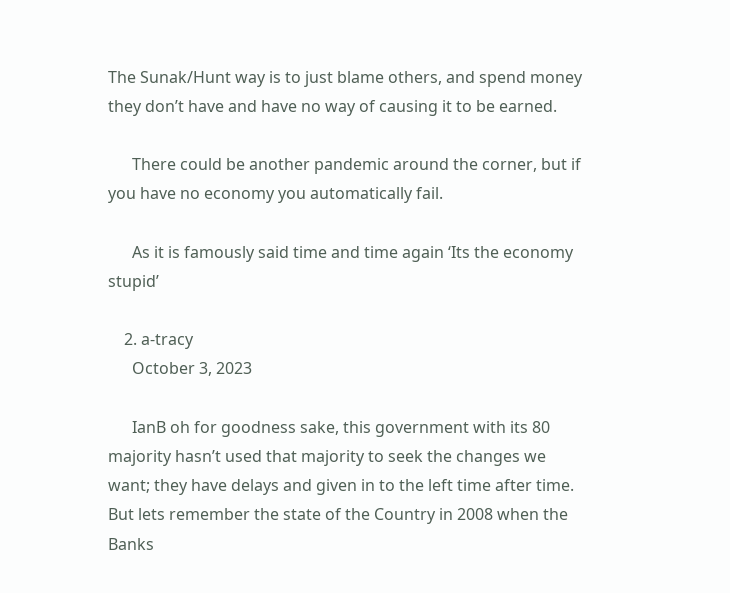The Sunak/Hunt way is to just blame others, and spend money they don’t have and have no way of causing it to be earned.

      There could be another pandemic around the corner, but if you have no economy you automatically fail.

      As it is famously said time and time again ‘Its the economy stupid’

    2. a-tracy
      October 3, 2023

      IanB oh for goodness sake, this government with its 80 majority hasn’t used that majority to seek the changes we want; they have delays and given in to the left time after time. But lets remember the state of the Country in 2008 when the Banks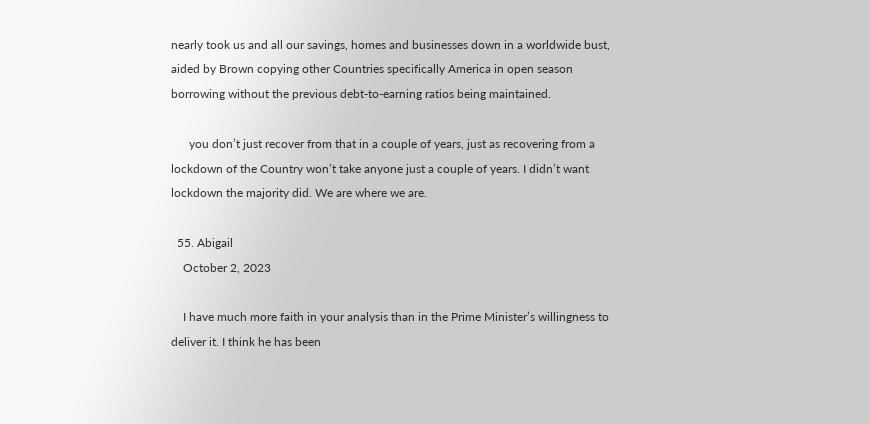nearly took us and all our savings, homes and businesses down in a worldwide bust, aided by Brown copying other Countries specifically America in open season borrowing without the previous debt-to-earning ratios being maintained.

      you don’t just recover from that in a couple of years, just as recovering from a lockdown of the Country won’t take anyone just a couple of years. I didn’t want lockdown the majority did. We are where we are.

  55. Abigail
    October 2, 2023

    I have much more faith in your analysis than in the Prime Minister’s willingness to deliver it. I think he has been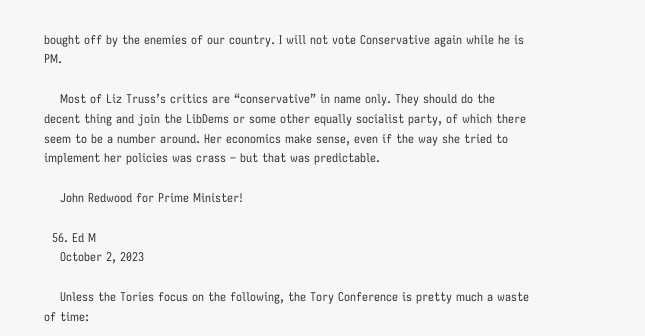bought off by the enemies of our country. I will not vote Conservative again while he is PM.

    Most of Liz Truss’s critics are “conservative” in name only. They should do the decent thing and join the LibDems or some other equally socialist party, of which there seem to be a number around. Her economics make sense, even if the way she tried to implement her policies was crass – but that was predictable.

    John Redwood for Prime Minister!

  56. Ed M
    October 2, 2023

    Unless the Tories focus on the following, the Tory Conference is pretty much a waste of time: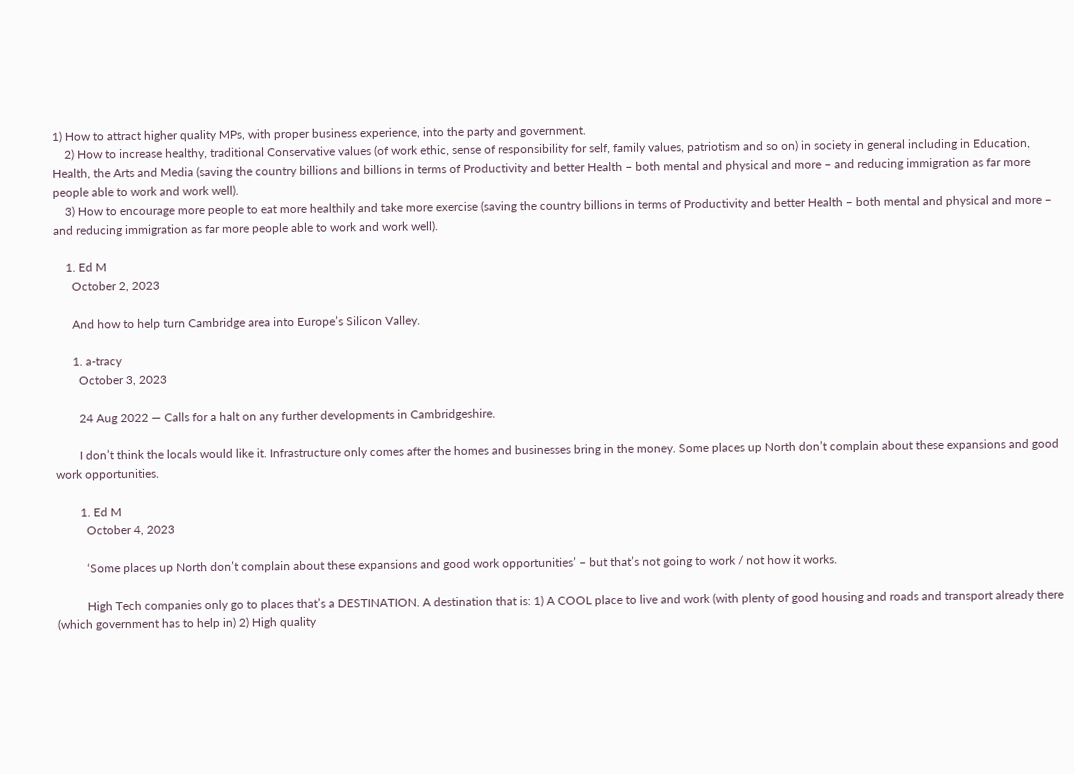1) How to attract higher quality MPs, with proper business experience, into the party and government.
    2) How to increase healthy, traditional Conservative values (of work ethic, sense of responsibility for self, family values, patriotism and so on) in society in general including in Education, Health, the Arts and Media (saving the country billions and billions in terms of Productivity and better Health – both mental and physical and more – and reducing immigration as far more people able to work and work well).
    3) How to encourage more people to eat more healthily and take more exercise (saving the country billions in terms of Productivity and better Health – both mental and physical and more – and reducing immigration as far more people able to work and work well).

    1. Ed M
      October 2, 2023

      And how to help turn Cambridge area into Europe’s Silicon Valley.

      1. a-tracy
        October 3, 2023

        24 Aug 2022 — Calls for a halt on any further developments in Cambridgeshire.

        I don’t think the locals would like it. Infrastructure only comes after the homes and businesses bring in the money. Some places up North don’t complain about these expansions and good work opportunities.

        1. Ed M
          October 4, 2023

          ‘Some places up North don’t complain about these expansions and good work opportunities’ – but that’s not going to work / not how it works.

          High Tech companies only go to places that’s a DESTINATION. A destination that is: 1) A COOL place to live and work (with plenty of good housing and roads and transport already there (which government has to help in) 2) High quality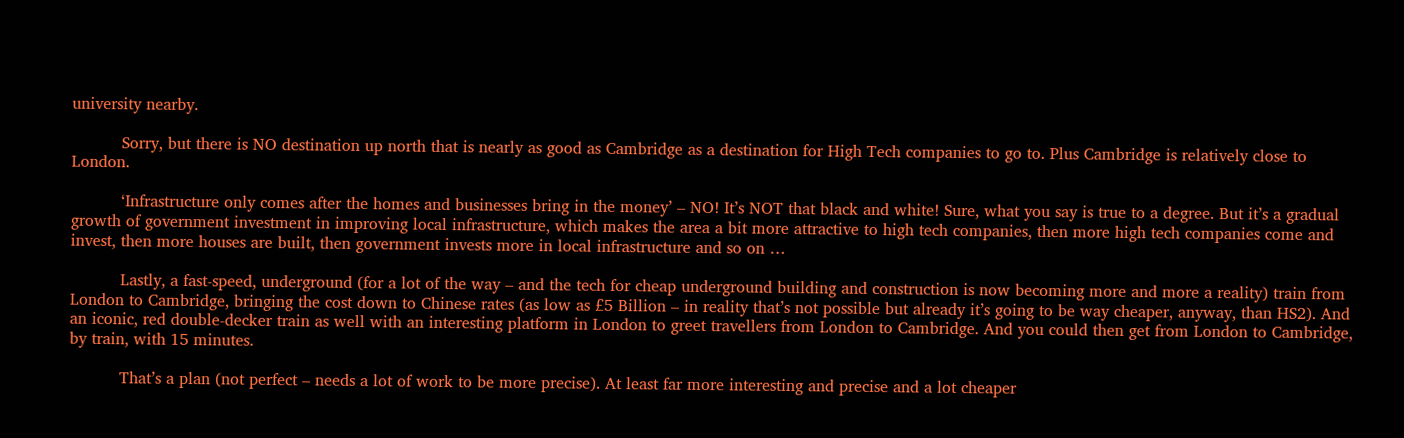university nearby.

          Sorry, but there is NO destination up north that is nearly as good as Cambridge as a destination for High Tech companies to go to. Plus Cambridge is relatively close to London.

          ‘Infrastructure only comes after the homes and businesses bring in the money’ – NO! It’s NOT that black and white! Sure, what you say is true to a degree. But it’s a gradual growth of government investment in improving local infrastructure, which makes the area a bit more attractive to high tech companies, then more high tech companies come and invest, then more houses are built, then government invests more in local infrastructure and so on …

          Lastly, a fast-speed, underground (for a lot of the way – and the tech for cheap underground building and construction is now becoming more and more a reality) train from London to Cambridge, bringing the cost down to Chinese rates (as low as £5 Billion – in reality that’s not possible but already it’s going to be way cheaper, anyway, than HS2). And an iconic, red double-decker train as well with an interesting platform in London to greet travellers from London to Cambridge. And you could then get from London to Cambridge, by train, with 15 minutes.

          That’s a plan (not perfect – needs a lot of work to be more precise). At least far more interesting and precise and a lot cheaper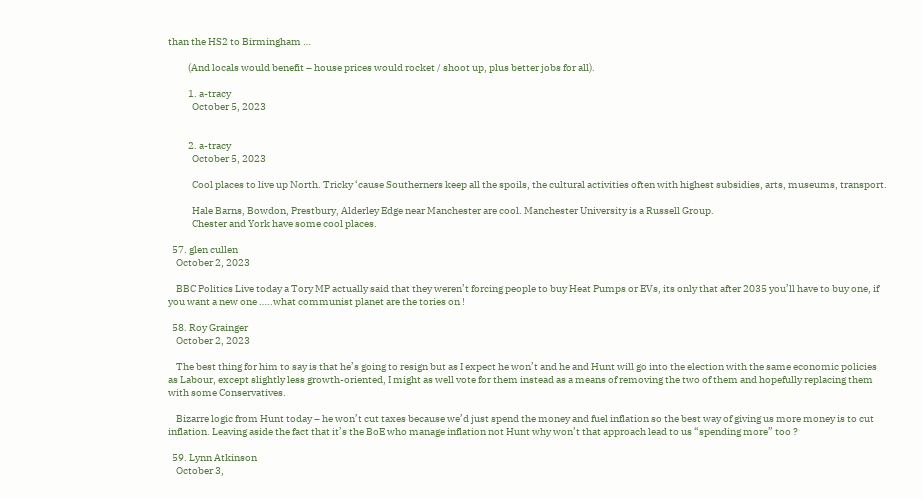than the HS2 to Birmingham …

          (And locals would benefit – house prices would rocket / shoot up, plus better jobs for all).

          1. a-tracy
            October 5, 2023


          2. a-tracy
            October 5, 2023

            Cool places to live up North. Tricky ‘cause Southerners keep all the spoils, the cultural activities often with highest subsidies, arts, museums, transport.

            Hale Barns, Bowdon, Prestbury, Alderley Edge near Manchester are cool. Manchester University is a Russell Group.
            Chester and York have some cool places.

  57. glen cullen
    October 2, 2023

    BBC Politics Live today a Tory MP actually said that they weren’t forcing people to buy Heat Pumps or EVs, its only that after 2035 you’ll have to buy one, if you want a new one …..what communist planet are the tories on !

  58. Roy Grainger
    October 2, 2023

    The best thing for him to say is that he’s going to resign but as I expect he won’t and he and Hunt will go into the election with the same economic policies as Labour, except slightly less growth-oriented, I might as well vote for them instead as a means of removing the two of them and hopefully replacing them with some Conservatives.

    Bizarre logic from Hunt today – he won’t cut taxes because we’d just spend the money and fuel inflation so the best way of giving us more money is to cut inflation. Leaving aside the fact that it’s the BoE who manage inflation not Hunt why won’t that approach lead to us “spending more” too ?

  59. Lynn Atkinson
    October 3,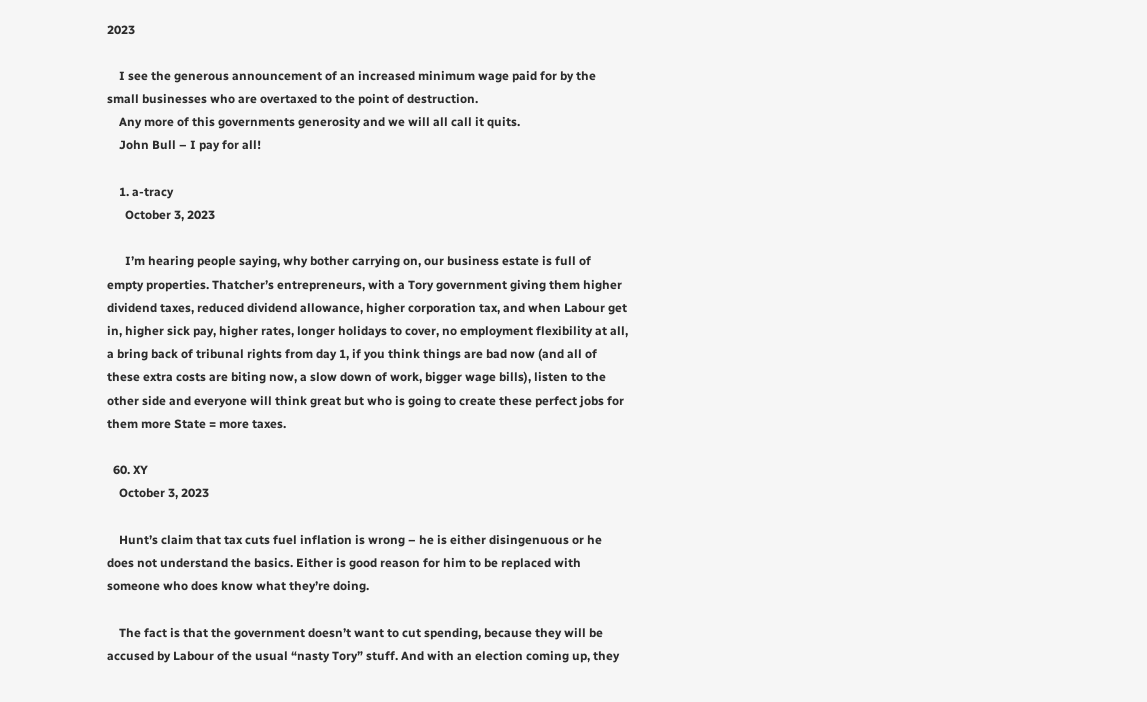2023

    I see the generous announcement of an increased minimum wage paid for by the small businesses who are overtaxed to the point of destruction.
    Any more of this governments generosity and we will all call it quits.
    John Bull – I pay for all!

    1. a-tracy
      October 3, 2023

      I’m hearing people saying, why bother carrying on, our business estate is full of empty properties. Thatcher’s entrepreneurs, with a Tory government giving them higher dividend taxes, reduced dividend allowance, higher corporation tax, and when Labour get in, higher sick pay, higher rates, longer holidays to cover, no employment flexibility at all, a bring back of tribunal rights from day 1, if you think things are bad now (and all of these extra costs are biting now, a slow down of work, bigger wage bills), listen to the other side and everyone will think great but who is going to create these perfect jobs for them more State = more taxes.

  60. XY
    October 3, 2023

    Hunt’s claim that tax cuts fuel inflation is wrong – he is either disingenuous or he does not understand the basics. Either is good reason for him to be replaced with someone who does know what they’re doing.

    The fact is that the government doesn’t want to cut spending, because they will be accused by Labour of the usual “nasty Tory” stuff. And with an election coming up, they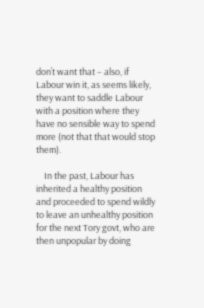don’t want that – also, if Labour win it, as seems likely, they want to saddle Labour with a position where they have no sensible way to spend more (not that that would stop them).

    In the past, Labour has inherited a healthy position and proceeded to spend wildly to leave an unhealthy position for the next Tory govt, who are then unpopular by doing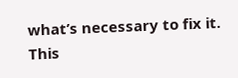what’s necessary to fix it. This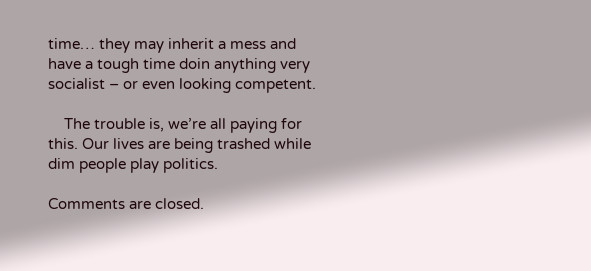time… they may inherit a mess and have a tough time doin anything very socialist – or even looking competent.

    The trouble is, we’re all paying for this. Our lives are being trashed while dim people play politics.

Comments are closed.